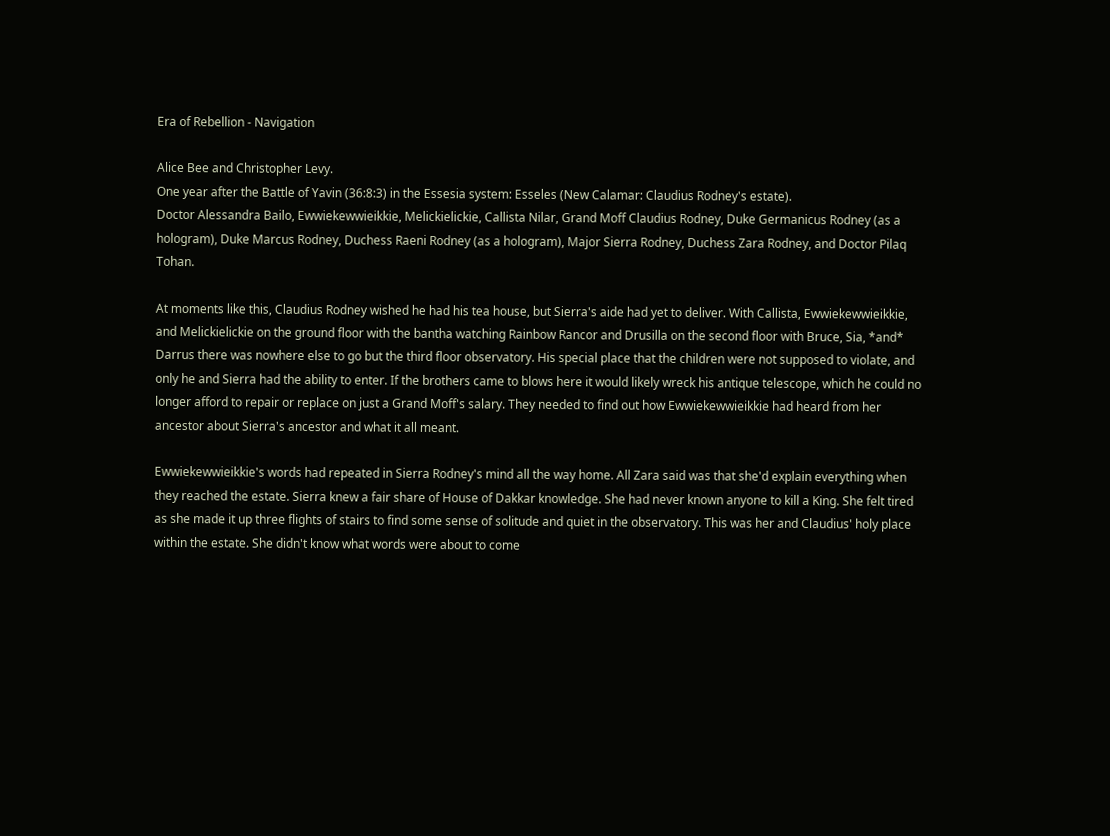Era of Rebellion - Navigation

Alice Bee and Christopher Levy.
One year after the Battle of Yavin (36:8:3) in the Essesia system: Esseles (New Calamar: Claudius Rodney's estate).
Doctor Alessandra Bailo, Ewwiekewwieikkie, Melickielickie, Callista Nilar, Grand Moff Claudius Rodney, Duke Germanicus Rodney (as a hologram), Duke Marcus Rodney, Duchess Raeni Rodney (as a hologram), Major Sierra Rodney, Duchess Zara Rodney, and Doctor Pilaq Tohan.

At moments like this, Claudius Rodney wished he had his tea house, but Sierra's aide had yet to deliver. With Callista, Ewwiekewwieikkie, and Melickielickie on the ground floor with the bantha watching Rainbow Rancor and Drusilla on the second floor with Bruce, Sia, *and* Darrus there was nowhere else to go but the third floor observatory. His special place that the children were not supposed to violate, and only he and Sierra had the ability to enter. If the brothers came to blows here it would likely wreck his antique telescope, which he could no longer afford to repair or replace on just a Grand Moff's salary. They needed to find out how Ewwiekewwieikkie had heard from her ancestor about Sierra's ancestor and what it all meant.

Ewwiekewwieikkie's words had repeated in Sierra Rodney's mind all the way home. All Zara said was that she'd explain everything when they reached the estate. Sierra knew a fair share of House of Dakkar knowledge. She had never known anyone to kill a King. She felt tired as she made it up three flights of stairs to find some sense of solitude and quiet in the observatory. This was her and Claudius' holy place within the estate. She didn't know what words were about to come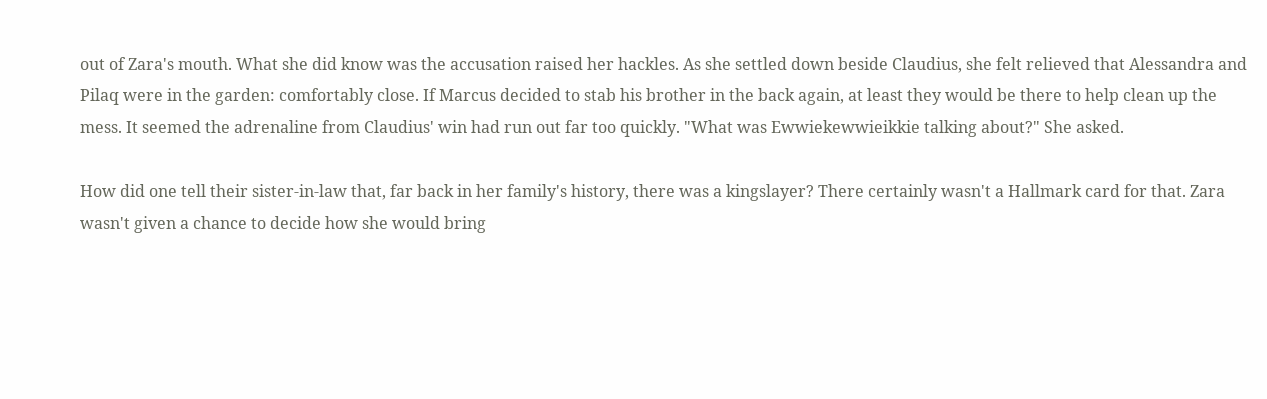out of Zara's mouth. What she did know was the accusation raised her hackles. As she settled down beside Claudius, she felt relieved that Alessandra and Pilaq were in the garden: comfortably close. If Marcus decided to stab his brother in the back again, at least they would be there to help clean up the mess. It seemed the adrenaline from Claudius' win had run out far too quickly. "What was Ewwiekewwieikkie talking about?" She asked.

How did one tell their sister-in-law that, far back in her family's history, there was a kingslayer? There certainly wasn't a Hallmark card for that. Zara wasn't given a chance to decide how she would bring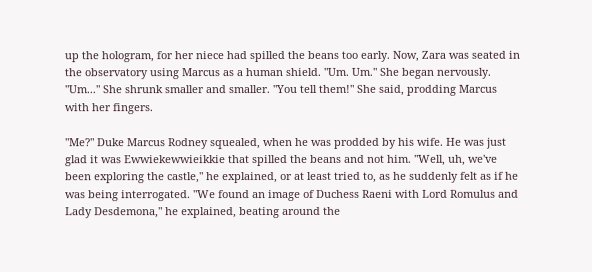up the hologram, for her niece had spilled the beans too early. Now, Zara was seated in the observatory using Marcus as a human shield. "Um. Um." She began nervously. "Um..." She shrunk smaller and smaller. "You tell them!" She said, prodding Marcus with her fingers.

"Me?" Duke Marcus Rodney squealed, when he was prodded by his wife. He was just glad it was Ewwiekewwieikkie that spilled the beans and not him. "Well, uh, we've been exploring the castle," he explained, or at least tried to, as he suddenly felt as if he was being interrogated. "We found an image of Duchess Raeni with Lord Romulus and Lady Desdemona," he explained, beating around the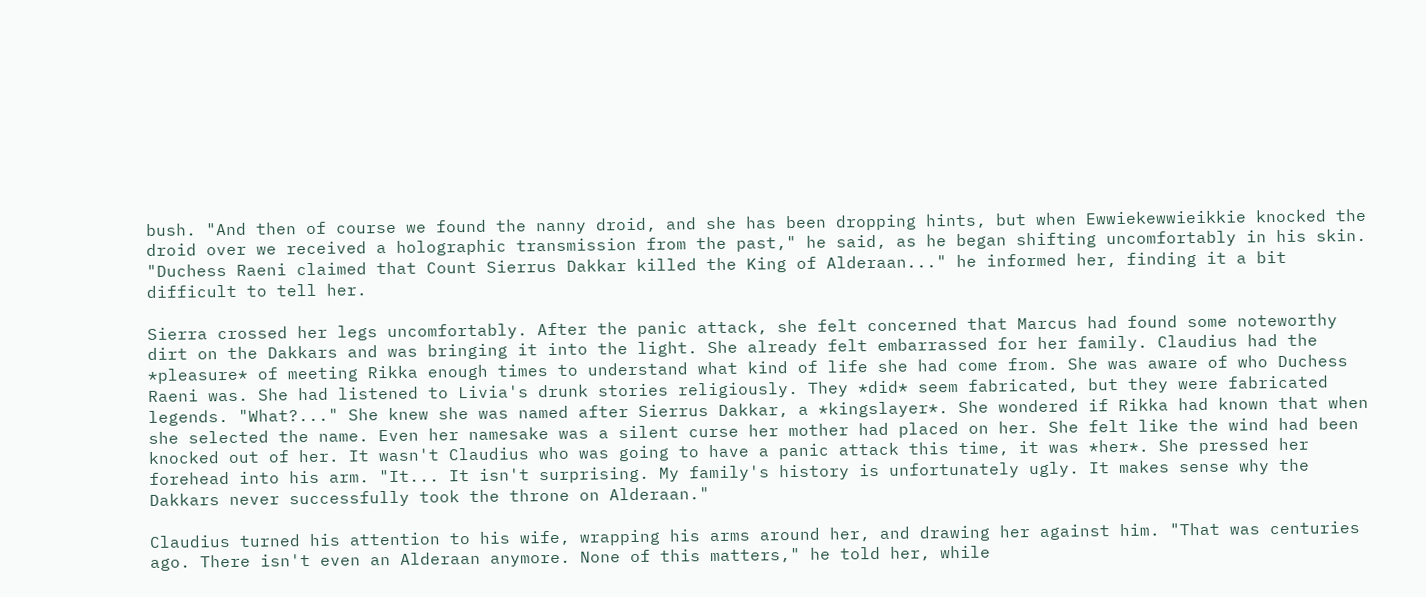bush. "And then of course we found the nanny droid, and she has been dropping hints, but when Ewwiekewwieikkie knocked the droid over we received a holographic transmission from the past," he said, as he began shifting uncomfortably in his skin. "Duchess Raeni claimed that Count Sierrus Dakkar killed the King of Alderaan..." he informed her, finding it a bit difficult to tell her.

Sierra crossed her legs uncomfortably. After the panic attack, she felt concerned that Marcus had found some noteworthy dirt on the Dakkars and was bringing it into the light. She already felt embarrassed for her family. Claudius had the *pleasure* of meeting Rikka enough times to understand what kind of life she had come from. She was aware of who Duchess Raeni was. She had listened to Livia's drunk stories religiously. They *did* seem fabricated, but they were fabricated legends. "What?..." She knew she was named after Sierrus Dakkar, a *kingslayer*. She wondered if Rikka had known that when she selected the name. Even her namesake was a silent curse her mother had placed on her. She felt like the wind had been knocked out of her. It wasn't Claudius who was going to have a panic attack this time, it was *her*. She pressed her forehead into his arm. "It... It isn't surprising. My family's history is unfortunately ugly. It makes sense why the Dakkars never successfully took the throne on Alderaan."

Claudius turned his attention to his wife, wrapping his arms around her, and drawing her against him. "That was centuries ago. There isn't even an Alderaan anymore. None of this matters," he told her, while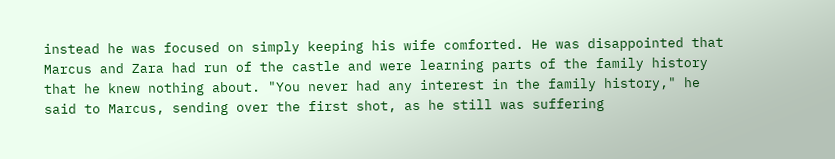instead he was focused on simply keeping his wife comforted. He was disappointed that Marcus and Zara had run of the castle and were learning parts of the family history that he knew nothing about. "You never had any interest in the family history," he said to Marcus, sending over the first shot, as he still was suffering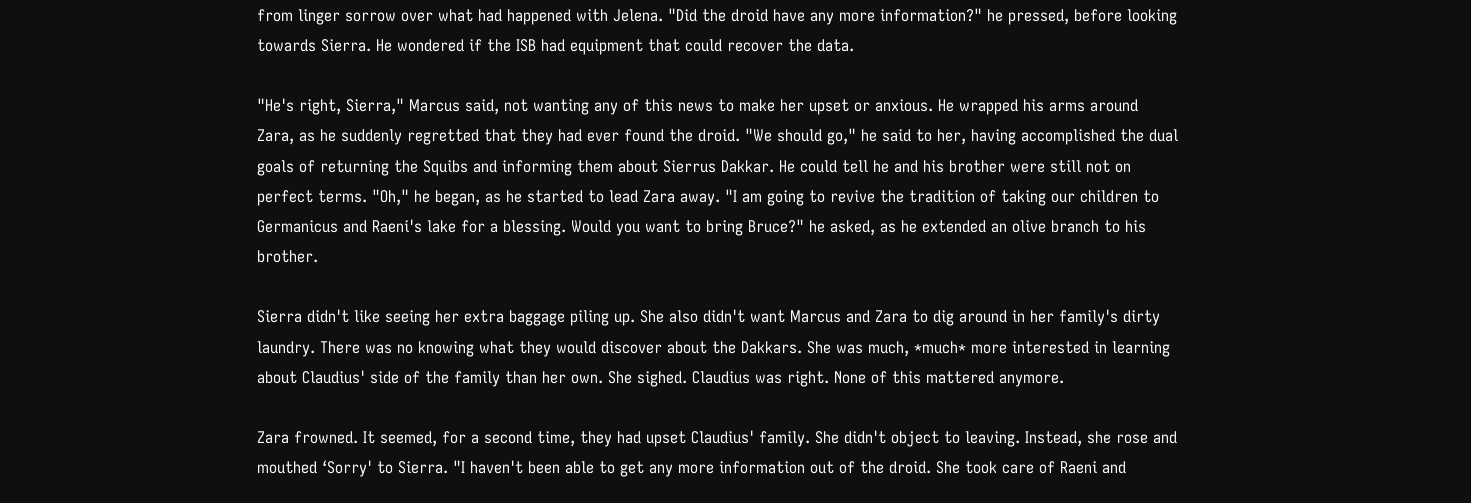from linger sorrow over what had happened with Jelena. "Did the droid have any more information?" he pressed, before looking towards Sierra. He wondered if the ISB had equipment that could recover the data.

"He's right, Sierra," Marcus said, not wanting any of this news to make her upset or anxious. He wrapped his arms around Zara, as he suddenly regretted that they had ever found the droid. "We should go," he said to her, having accomplished the dual goals of returning the Squibs and informing them about Sierrus Dakkar. He could tell he and his brother were still not on perfect terms. "Oh," he began, as he started to lead Zara away. "I am going to revive the tradition of taking our children to Germanicus and Raeni's lake for a blessing. Would you want to bring Bruce?" he asked, as he extended an olive branch to his brother.

Sierra didn't like seeing her extra baggage piling up. She also didn't want Marcus and Zara to dig around in her family's dirty laundry. There was no knowing what they would discover about the Dakkars. She was much, *much* more interested in learning about Claudius' side of the family than her own. She sighed. Claudius was right. None of this mattered anymore.

Zara frowned. It seemed, for a second time, they had upset Claudius' family. She didn't object to leaving. Instead, she rose and mouthed ‘Sorry' to Sierra. "I haven't been able to get any more information out of the droid. She took care of Raeni and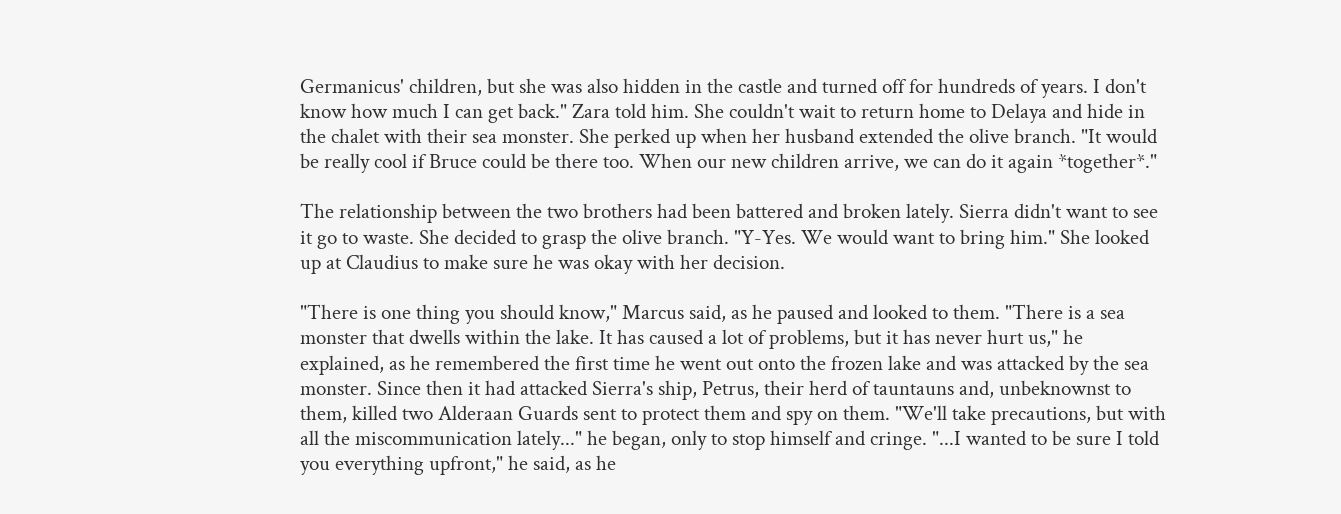Germanicus' children, but she was also hidden in the castle and turned off for hundreds of years. I don't know how much I can get back." Zara told him. She couldn't wait to return home to Delaya and hide in the chalet with their sea monster. She perked up when her husband extended the olive branch. "It would be really cool if Bruce could be there too. When our new children arrive, we can do it again *together*."

The relationship between the two brothers had been battered and broken lately. Sierra didn't want to see it go to waste. She decided to grasp the olive branch. "Y-Yes. We would want to bring him." She looked up at Claudius to make sure he was okay with her decision.

"There is one thing you should know," Marcus said, as he paused and looked to them. "There is a sea monster that dwells within the lake. It has caused a lot of problems, but it has never hurt us," he explained, as he remembered the first time he went out onto the frozen lake and was attacked by the sea monster. Since then it had attacked Sierra's ship, Petrus, their herd of tauntauns and, unbeknownst to them, killed two Alderaan Guards sent to protect them and spy on them. "We'll take precautions, but with all the miscommunication lately..." he began, only to stop himself and cringe. "...I wanted to be sure I told you everything upfront," he said, as he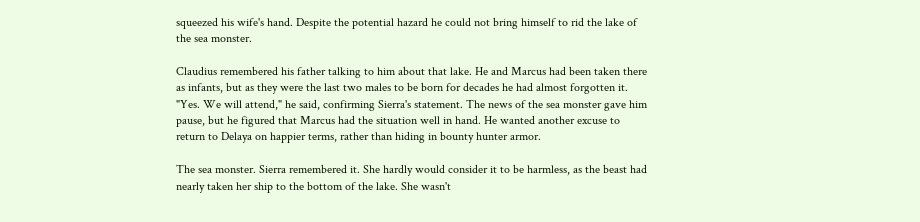squeezed his wife's hand. Despite the potential hazard he could not bring himself to rid the lake of the sea monster.

Claudius remembered his father talking to him about that lake. He and Marcus had been taken there as infants, but as they were the last two males to be born for decades he had almost forgotten it. "Yes. We will attend," he said, confirming Sierra's statement. The news of the sea monster gave him pause, but he figured that Marcus had the situation well in hand. He wanted another excuse to return to Delaya on happier terms, rather than hiding in bounty hunter armor.

The sea monster. Sierra remembered it. She hardly would consider it to be harmless, as the beast had nearly taken her ship to the bottom of the lake. She wasn't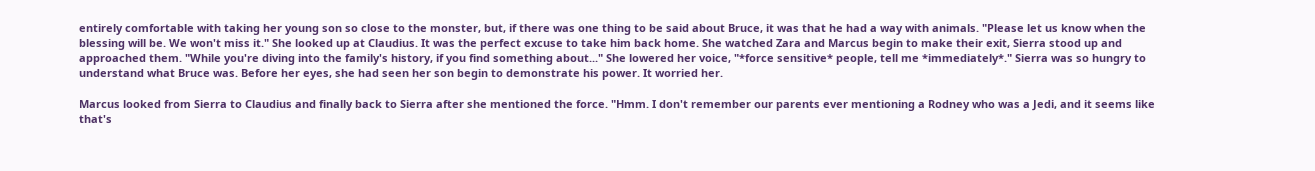entirely comfortable with taking her young son so close to the monster, but, if there was one thing to be said about Bruce, it was that he had a way with animals. "Please let us know when the blessing will be. We won't miss it." She looked up at Claudius. It was the perfect excuse to take him back home. She watched Zara and Marcus begin to make their exit, Sierra stood up and approached them. "While you're diving into the family's history, if you find something about..." She lowered her voice, "*force sensitive* people, tell me *immediately*." Sierra was so hungry to understand what Bruce was. Before her eyes, she had seen her son begin to demonstrate his power. It worried her.

Marcus looked from Sierra to Claudius and finally back to Sierra after she mentioned the force. "Hmm. I don't remember our parents ever mentioning a Rodney who was a Jedi, and it seems like that's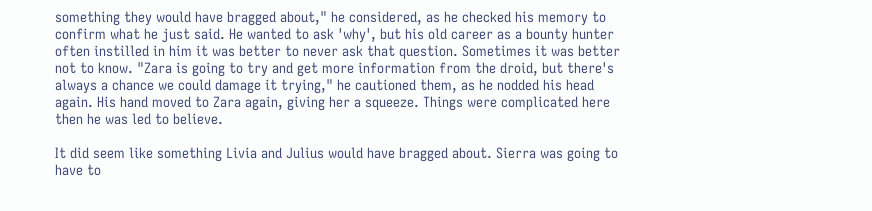something they would have bragged about," he considered, as he checked his memory to confirm what he just said. He wanted to ask 'why', but his old career as a bounty hunter often instilled in him it was better to never ask that question. Sometimes it was better not to know. "Zara is going to try and get more information from the droid, but there's always a chance we could damage it trying," he cautioned them, as he nodded his head again. His hand moved to Zara again, giving her a squeeze. Things were complicated here then he was led to believe.

It did seem like something Livia and Julius would have bragged about. Sierra was going to have to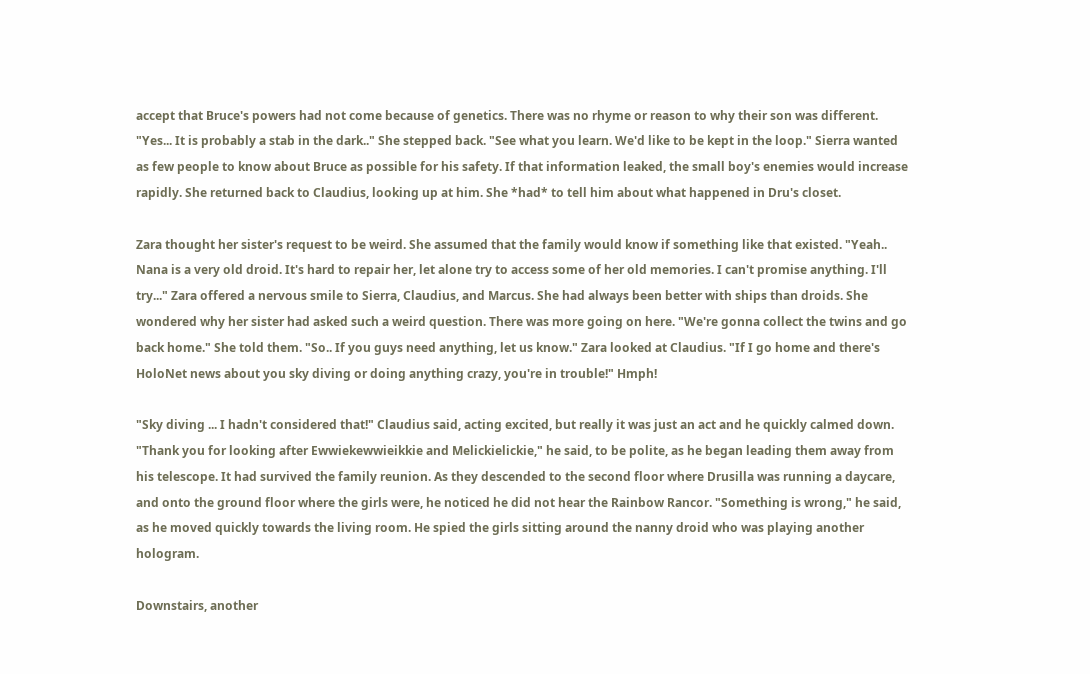accept that Bruce's powers had not come because of genetics. There was no rhyme or reason to why their son was different. "Yes... It is probably a stab in the dark.." She stepped back. "See what you learn. We'd like to be kept in the loop." Sierra wanted as few people to know about Bruce as possible for his safety. If that information leaked, the small boy's enemies would increase rapidly. She returned back to Claudius, looking up at him. She *had* to tell him about what happened in Dru's closet.

Zara thought her sister's request to be weird. She assumed that the family would know if something like that existed. "Yeah.. Nana is a very old droid. It's hard to repair her, let alone try to access some of her old memories. I can't promise anything. I'll try..." Zara offered a nervous smile to Sierra, Claudius, and Marcus. She had always been better with ships than droids. She wondered why her sister had asked such a weird question. There was more going on here. "We're gonna collect the twins and go back home." She told them. "So.. If you guys need anything, let us know." Zara looked at Claudius. "If I go home and there's HoloNet news about you sky diving or doing anything crazy, you're in trouble!" Hmph!

"Sky diving ... I hadn't considered that!" Claudius said, acting excited, but really it was just an act and he quickly calmed down. "Thank you for looking after Ewwiekewwieikkie and Melickielickie," he said, to be polite, as he began leading them away from his telescope. It had survived the family reunion. As they descended to the second floor where Drusilla was running a daycare, and onto the ground floor where the girls were, he noticed he did not hear the Rainbow Rancor. "Something is wrong," he said, as he moved quickly towards the living room. He spied the girls sitting around the nanny droid who was playing another hologram.

Downstairs, another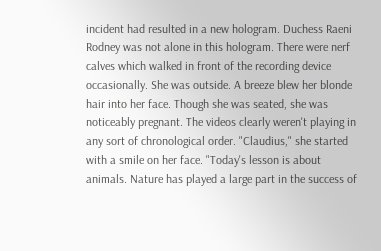incident had resulted in a new hologram. Duchess Raeni Rodney was not alone in this hologram. There were nerf calves which walked in front of the recording device occasionally. She was outside. A breeze blew her blonde hair into her face. Though she was seated, she was noticeably pregnant. The videos clearly weren't playing in any sort of chronological order. "Claudius," she started with a smile on her face. "Today's lesson is about animals. Nature has played a large part in the success of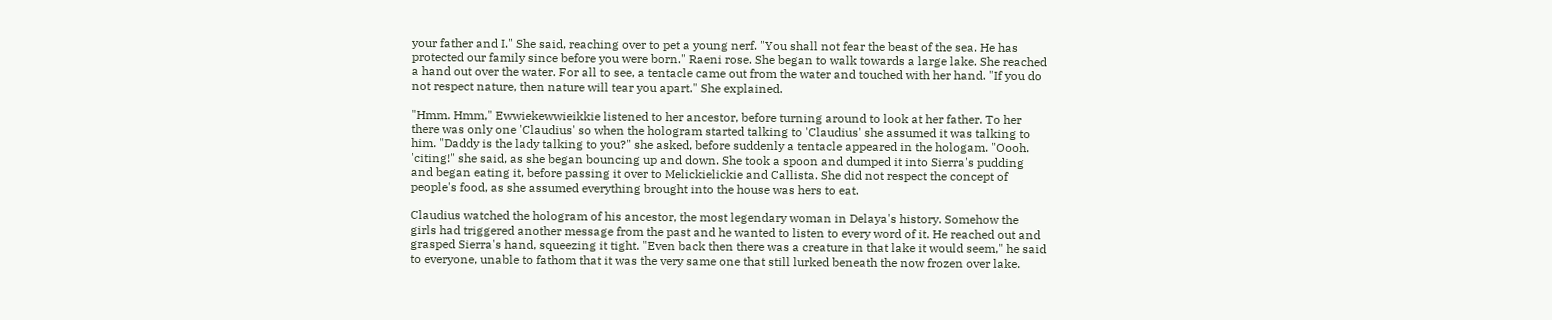your father and I." She said, reaching over to pet a young nerf. "You shall not fear the beast of the sea. He has protected our family since before you were born." Raeni rose. She began to walk towards a large lake. She reached a hand out over the water. For all to see, a tentacle came out from the water and touched with her hand. "If you do not respect nature, then nature will tear you apart." She explained.

"Hmm. Hmm," Ewwiekewwieikkie listened to her ancestor, before turning around to look at her father. To her there was only one 'Claudius' so when the hologram started talking to 'Claudius' she assumed it was talking to him. "Daddy is the lady talking to you?" she asked, before suddenly a tentacle appeared in the hologam. "Oooh. 'citing!" she said, as she began bouncing up and down. She took a spoon and dumped it into Sierra's pudding and began eating it, before passing it over to Melickielickie and Callista. She did not respect the concept of people's food, as she assumed everything brought into the house was hers to eat.

Claudius watched the hologram of his ancestor, the most legendary woman in Delaya's history. Somehow the girls had triggered another message from the past and he wanted to listen to every word of it. He reached out and grasped Sierra's hand, squeezing it tight. "Even back then there was a creature in that lake it would seem," he said to everyone, unable to fathom that it was the very same one that still lurked beneath the now frozen over lake.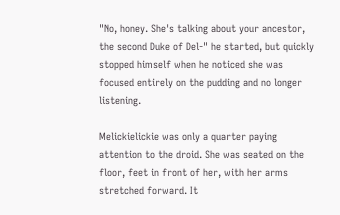"No, honey. She's talking about your ancestor, the second Duke of Del-" he started, but quickly stopped himself when he noticed she was focused entirely on the pudding and no longer listening.

Melickielickie was only a quarter paying attention to the droid. She was seated on the floor, feet in front of her, with her arms stretched forward. It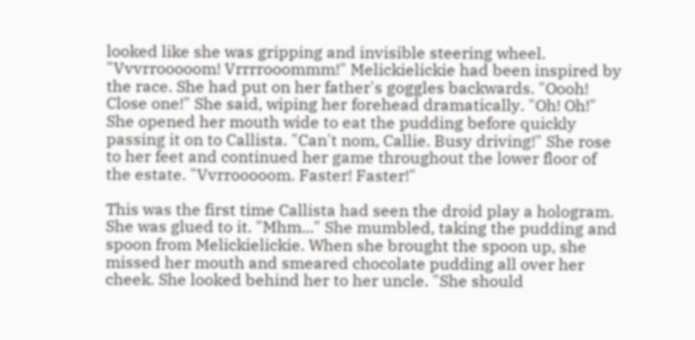looked like she was gripping and invisible steering wheel. "Vvvrrooooom! Vrrrrooommm!" Melickielickie had been inspired by the race. She had put on her father's goggles backwards. "Oooh! Close one!" She said, wiping her forehead dramatically. "Oh! Oh!" She opened her mouth wide to eat the pudding before quickly passing it on to Callista. "Can't nom, Callie. Busy driving!" She rose to her feet and continued her game throughout the lower floor of the estate. "Vvrrooooom. Faster! Faster!"

This was the first time Callista had seen the droid play a hologram. She was glued to it. "Mhm..." She mumbled, taking the pudding and spoon from Melickielickie. When she brought the spoon up, she missed her mouth and smeared chocolate pudding all over her cheek. She looked behind her to her uncle. "She should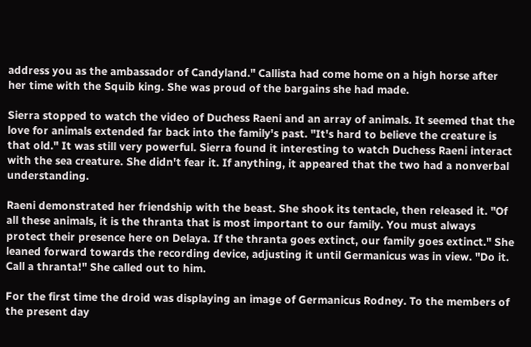address you as the ambassador of Candyland." Callista had come home on a high horse after her time with the Squib king. She was proud of the bargains she had made.

Sierra stopped to watch the video of Duchess Raeni and an array of animals. It seemed that the love for animals extended far back into the family's past. "It's hard to believe the creature is that old." It was still very powerful. Sierra found it interesting to watch Duchess Raeni interact with the sea creature. She didn't fear it. If anything, it appeared that the two had a nonverbal understanding.

Raeni demonstrated her friendship with the beast. She shook its tentacle, then released it. "Of all these animals, it is the thranta that is most important to our family. You must always protect their presence here on Delaya. If the thranta goes extinct, our family goes extinct." She leaned forward towards the recording device, adjusting it until Germanicus was in view. "Do it. Call a thranta!" She called out to him.

For the first time the droid was displaying an image of Germanicus Rodney. To the members of the present day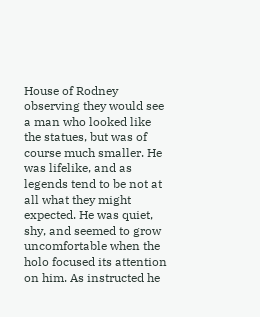House of Rodney observing they would see a man who looked like the statues, but was of course much smaller. He was lifelike, and as legends tend to be not at all what they might expected. He was quiet, shy, and seemed to grow uncomfortable when the holo focused its attention on him. As instructed he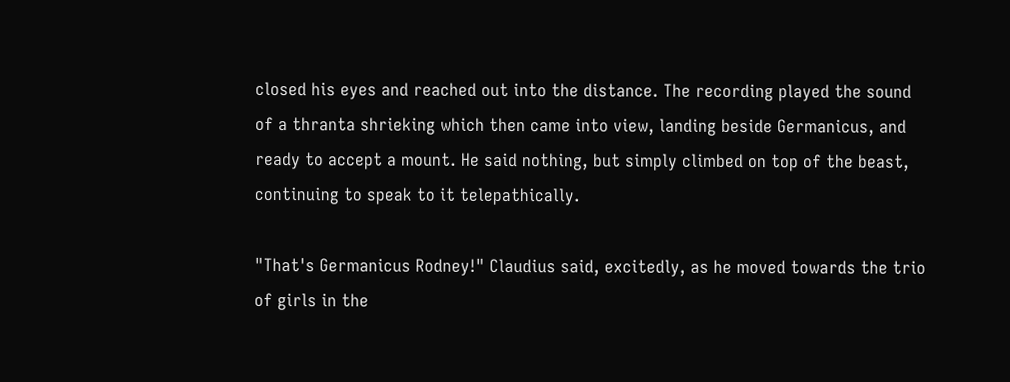closed his eyes and reached out into the distance. The recording played the sound of a thranta shrieking which then came into view, landing beside Germanicus, and ready to accept a mount. He said nothing, but simply climbed on top of the beast, continuing to speak to it telepathically.

"That's Germanicus Rodney!" Claudius said, excitedly, as he moved towards the trio of girls in the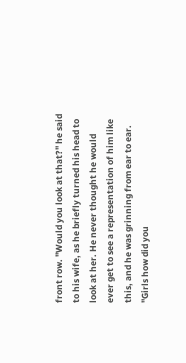front row. "Would you look at that?" he said to his wife, as he briefly turned his head to look at her. He never thought he would ever get to see a representation of him like this, and he was grinning from ear to ear. "Girls how did you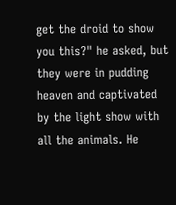get the droid to show you this?" he asked, but they were in pudding heaven and captivated by the light show with all the animals. He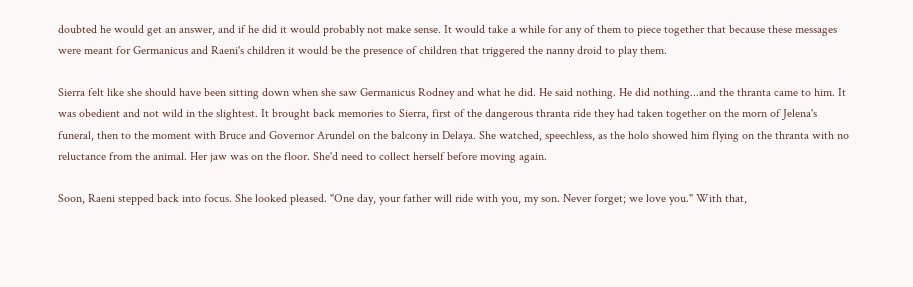doubted he would get an answer, and if he did it would probably not make sense. It would take a while for any of them to piece together that because these messages were meant for Germanicus and Raeni's children it would be the presence of children that triggered the nanny droid to play them.

Sierra felt like she should have been sitting down when she saw Germanicus Rodney and what he did. He said nothing. He did nothing...and the thranta came to him. It was obedient and not wild in the slightest. It brought back memories to Sierra, first of the dangerous thranta ride they had taken together on the morn of Jelena's funeral, then to the moment with Bruce and Governor Arundel on the balcony in Delaya. She watched, speechless, as the holo showed him flying on the thranta with no reluctance from the animal. Her jaw was on the floor. She'd need to collect herself before moving again.

Soon, Raeni stepped back into focus. She looked pleased. "One day, your father will ride with you, my son. Never forget; we love you." With that,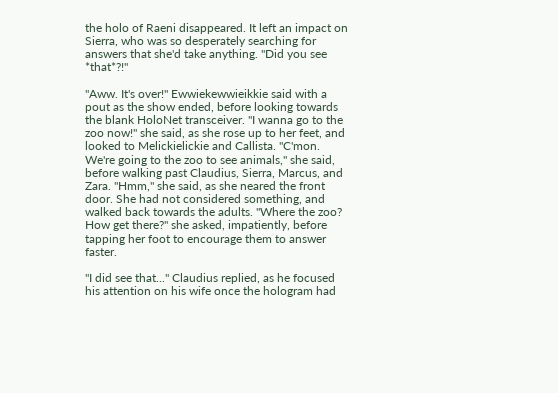the holo of Raeni disappeared. It left an impact on Sierra, who was so desperately searching for answers that she'd take anything. "Did you see *that*?!"

"Aww. It's over!" Ewwiekewwieikkie said with a pout as the show ended, before looking towards the blank HoloNet transceiver. "I wanna go to the zoo now!" she said, as she rose up to her feet, and looked to Melickielickie and Callista. "C'mon. We're going to the zoo to see animals," she said, before walking past Claudius, Sierra, Marcus, and Zara. "Hmm," she said, as she neared the front door. She had not considered something, and walked back towards the adults. "Where the zoo? How get there?" she asked, impatiently, before tapping her foot to encourage them to answer faster.

"I did see that..." Claudius replied, as he focused his attention on his wife once the hologram had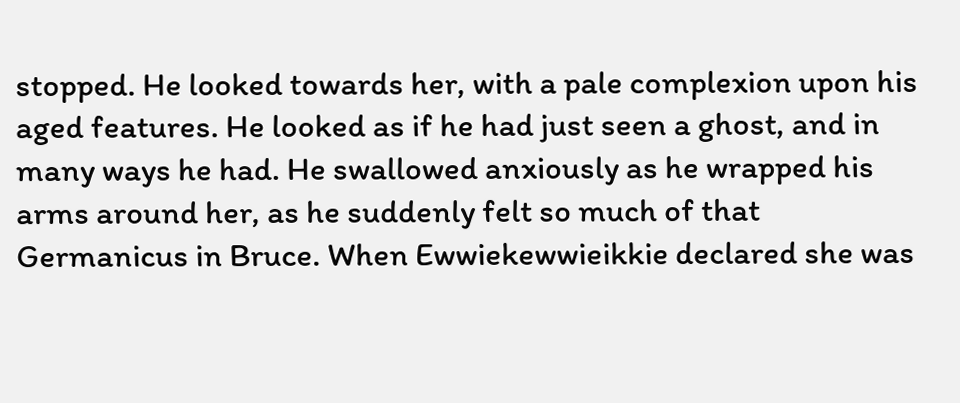stopped. He looked towards her, with a pale complexion upon his aged features. He looked as if he had just seen a ghost, and in many ways he had. He swallowed anxiously as he wrapped his arms around her, as he suddenly felt so much of that Germanicus in Bruce. When Ewwiekewwieikkie declared she was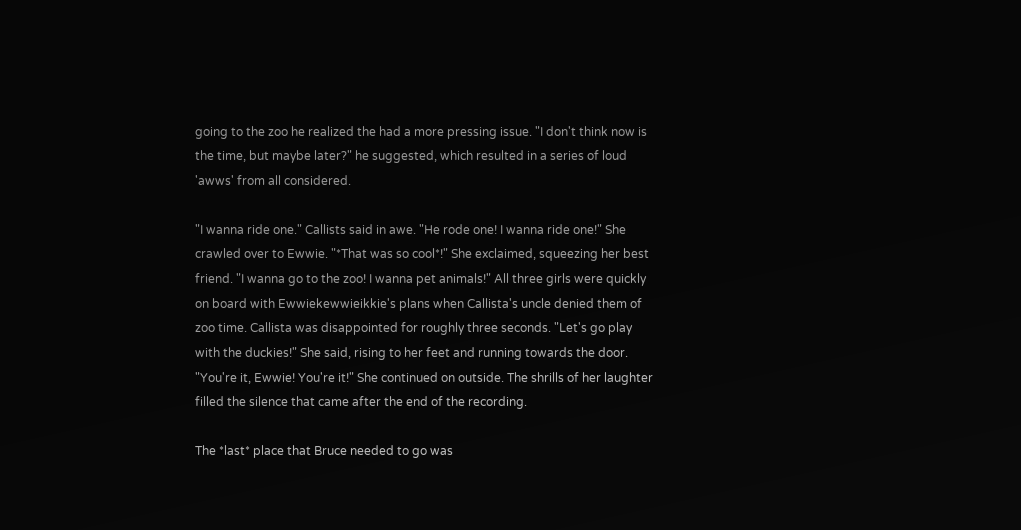going to the zoo he realized the had a more pressing issue. "I don't think now is the time, but maybe later?" he suggested, which resulted in a series of loud 'awws' from all considered.

"I wanna ride one." Callists said in awe. "He rode one! I wanna ride one!" She crawled over to Ewwie. "*That was so cool*!" She exclaimed, squeezing her best friend. "I wanna go to the zoo! I wanna pet animals!" All three girls were quickly on board with Ewwiekewwieikkie's plans when Callista's uncle denied them of zoo time. Callista was disappointed for roughly three seconds. "Let's go play with the duckies!" She said, rising to her feet and running towards the door. "You're it, Ewwie! You're it!" She continued on outside. The shrills of her laughter filled the silence that came after the end of the recording.

The *last* place that Bruce needed to go was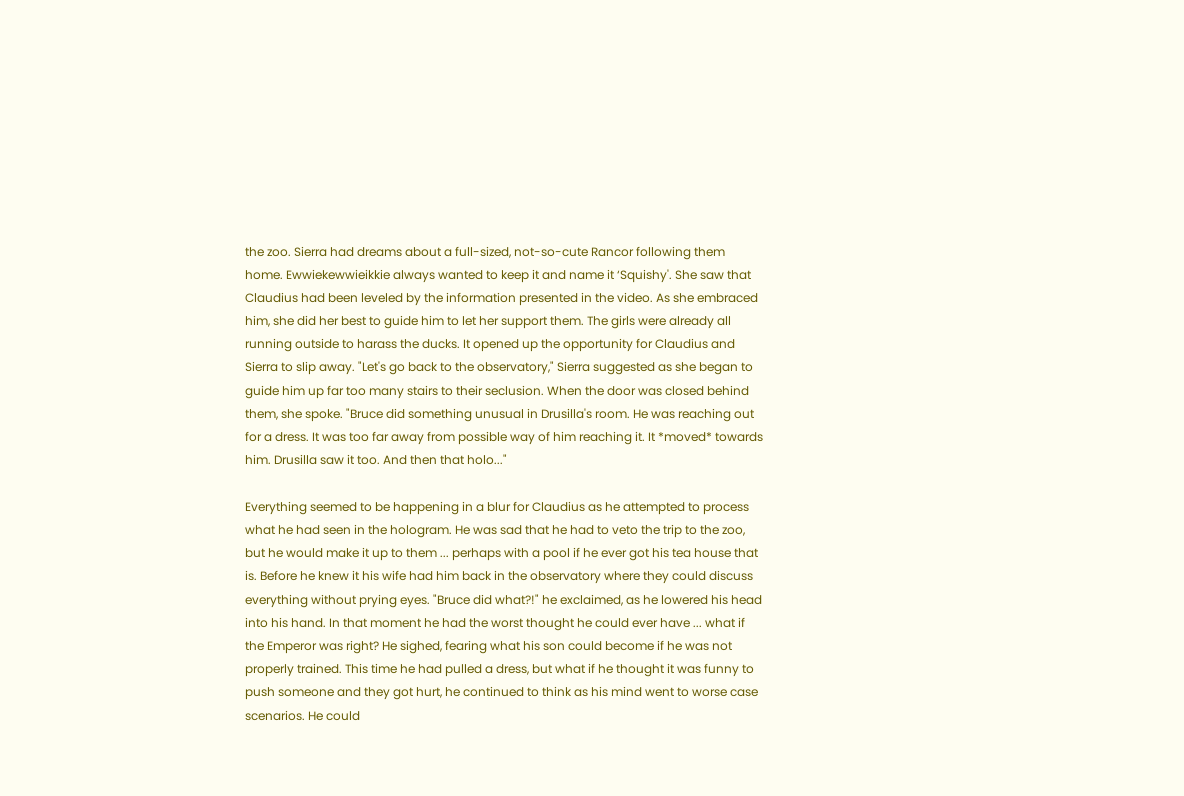the zoo. Sierra had dreams about a full-sized, not-so-cute Rancor following them home. Ewwiekewwieikkie always wanted to keep it and name it ‘Squishy'. She saw that Claudius had been leveled by the information presented in the video. As she embraced him, she did her best to guide him to let her support them. The girls were already all running outside to harass the ducks. It opened up the opportunity for Claudius and Sierra to slip away. "Let's go back to the observatory," Sierra suggested as she began to guide him up far too many stairs to their seclusion. When the door was closed behind them, she spoke. "Bruce did something unusual in Drusilla's room. He was reaching out for a dress. It was too far away from possible way of him reaching it. It *moved* towards him. Drusilla saw it too. And then that holo..."

Everything seemed to be happening in a blur for Claudius as he attempted to process what he had seen in the hologram. He was sad that he had to veto the trip to the zoo, but he would make it up to them ... perhaps with a pool if he ever got his tea house that is. Before he knew it his wife had him back in the observatory where they could discuss everything without prying eyes. "Bruce did what?!" he exclaimed, as he lowered his head into his hand. In that moment he had the worst thought he could ever have ... what if the Emperor was right? He sighed, fearing what his son could become if he was not properly trained. This time he had pulled a dress, but what if he thought it was funny to push someone and they got hurt, he continued to think as his mind went to worse case scenarios. He could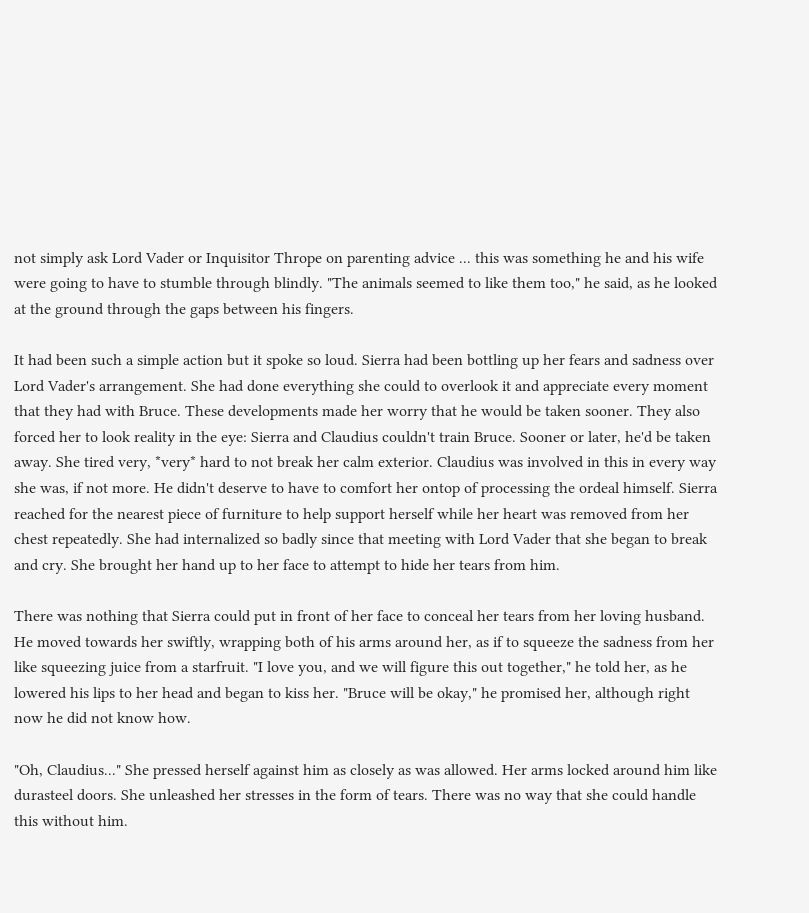not simply ask Lord Vader or Inquisitor Thrope on parenting advice ... this was something he and his wife were going to have to stumble through blindly. "The animals seemed to like them too," he said, as he looked at the ground through the gaps between his fingers.

It had been such a simple action but it spoke so loud. Sierra had been bottling up her fears and sadness over Lord Vader's arrangement. She had done everything she could to overlook it and appreciate every moment that they had with Bruce. These developments made her worry that he would be taken sooner. They also forced her to look reality in the eye: Sierra and Claudius couldn't train Bruce. Sooner or later, he'd be taken away. She tired very, *very* hard to not break her calm exterior. Claudius was involved in this in every way she was, if not more. He didn't deserve to have to comfort her ontop of processing the ordeal himself. Sierra reached for the nearest piece of furniture to help support herself while her heart was removed from her chest repeatedly. She had internalized so badly since that meeting with Lord Vader that she began to break and cry. She brought her hand up to her face to attempt to hide her tears from him.

There was nothing that Sierra could put in front of her face to conceal her tears from her loving husband. He moved towards her swiftly, wrapping both of his arms around her, as if to squeeze the sadness from her like squeezing juice from a starfruit. "I love you, and we will figure this out together," he told her, as he lowered his lips to her head and began to kiss her. "Bruce will be okay," he promised her, although right now he did not know how.

"Oh, Claudius..." She pressed herself against him as closely as was allowed. Her arms locked around him like durasteel doors. She unleashed her stresses in the form of tears. There was no way that she could handle this without him.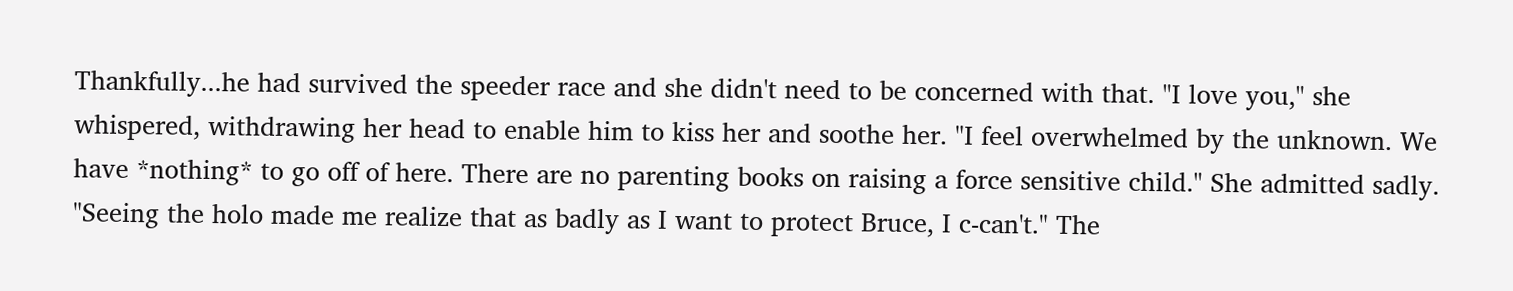Thankfully...he had survived the speeder race and she didn't need to be concerned with that. "I love you," she whispered, withdrawing her head to enable him to kiss her and soothe her. "I feel overwhelmed by the unknown. We have *nothing* to go off of here. There are no parenting books on raising a force sensitive child." She admitted sadly. "Seeing the holo made me realize that as badly as I want to protect Bruce, I c-can't." The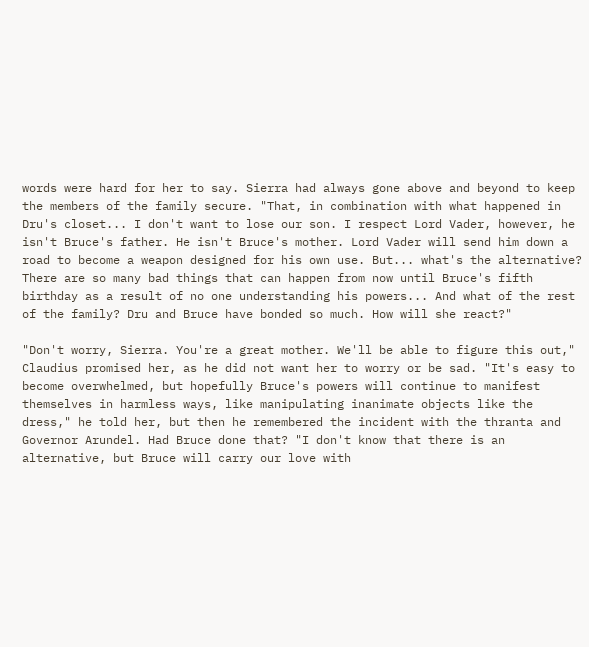words were hard for her to say. Sierra had always gone above and beyond to keep the members of the family secure. "That, in combination with what happened in Dru's closet... I don't want to lose our son. I respect Lord Vader, however, he isn't Bruce's father. He isn't Bruce's mother. Lord Vader will send him down a road to become a weapon designed for his own use. But... what's the alternative? There are so many bad things that can happen from now until Bruce's fifth birthday as a result of no one understanding his powers... And what of the rest of the family? Dru and Bruce have bonded so much. How will she react?"

"Don't worry, Sierra. You're a great mother. We'll be able to figure this out," Claudius promised her, as he did not want her to worry or be sad. "It's easy to become overwhelmed, but hopefully Bruce's powers will continue to manifest themselves in harmless ways, like manipulating inanimate objects like the dress," he told her, but then he remembered the incident with the thranta and Governor Arundel. Had Bruce done that? "I don't know that there is an alternative, but Bruce will carry our love with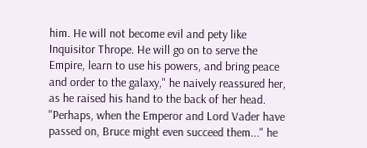him. He will not become evil and pety like Inquisitor Thrope. He will go on to serve the Empire, learn to use his powers, and bring peace and order to the galaxy," he naively reassured her, as he raised his hand to the back of her head. "Perhaps, when the Emperor and Lord Vader have passed on, Bruce might even succeed them..." he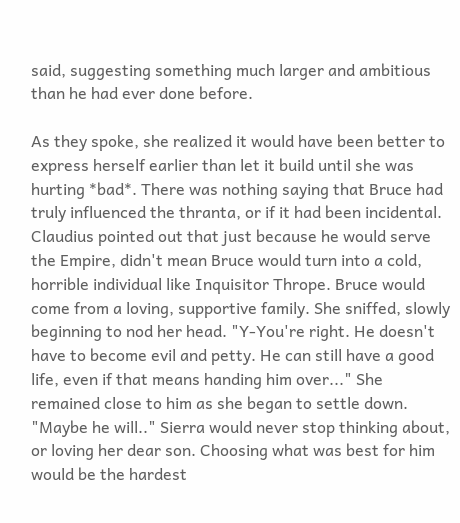said, suggesting something much larger and ambitious than he had ever done before.

As they spoke, she realized it would have been better to express herself earlier than let it build until she was hurting *bad*. There was nothing saying that Bruce had truly influenced the thranta, or if it had been incidental. Claudius pointed out that just because he would serve the Empire, didn't mean Bruce would turn into a cold, horrible individual like Inquisitor Thrope. Bruce would come from a loving, supportive family. She sniffed, slowly beginning to nod her head. "Y-You're right. He doesn't have to become evil and petty. He can still have a good life, even if that means handing him over..." She remained close to him as she began to settle down. "Maybe he will.." Sierra would never stop thinking about, or loving her dear son. Choosing what was best for him would be the hardest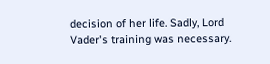decision of her life. Sadly, Lord Vader's training was necessary.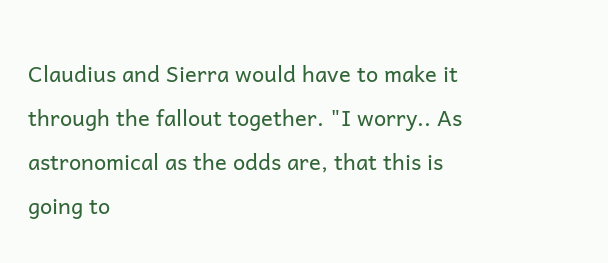Claudius and Sierra would have to make it through the fallout together. "I worry.. As astronomical as the odds are, that this is going to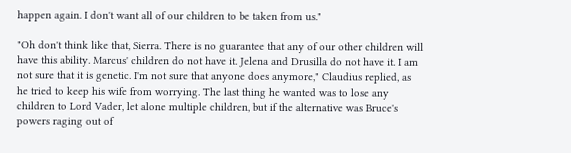happen again. I don't want all of our children to be taken from us."

"Oh don't think like that, Sierra. There is no guarantee that any of our other children will have this ability. Marcus' children do not have it. Jelena and Drusilla do not have it. I am not sure that it is genetic. I'm not sure that anyone does anymore," Claudius replied, as he tried to keep his wife from worrying. The last thing he wanted was to lose any children to Lord Vader, let alone multiple children, but if the alternative was Bruce's powers raging out of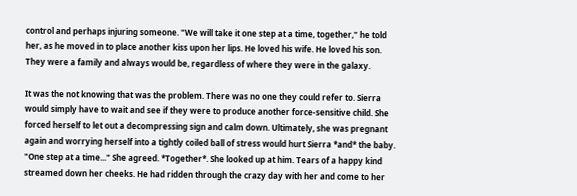control and perhaps injuring someone. "We will take it one step at a time, together," he told her, as he moved in to place another kiss upon her lips. He loved his wife. He loved his son. They were a family and always would be, regardless of where they were in the galaxy.

It was the not knowing that was the problem. There was no one they could refer to. Sierra would simply have to wait and see if they were to produce another force-sensitive child. She forced herself to let out a decompressing sign and calm down. Ultimately, she was pregnant again and worrying herself into a tightly coiled ball of stress would hurt Sierra *and* the baby. "One step at a time..." She agreed. *Together*. She looked up at him. Tears of a happy kind streamed down her cheeks. He had ridden through the crazy day with her and come to her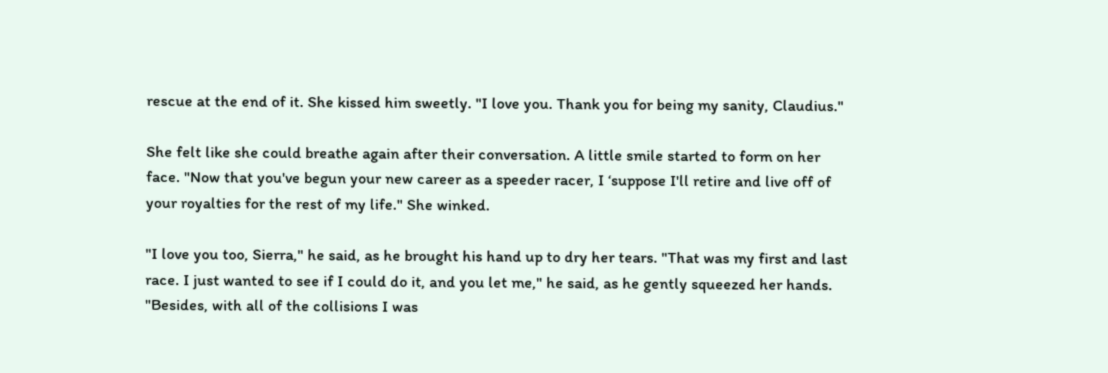rescue at the end of it. She kissed him sweetly. "I love you. Thank you for being my sanity, Claudius."

She felt like she could breathe again after their conversation. A little smile started to form on her face. "Now that you've begun your new career as a speeder racer, I ‘suppose I'll retire and live off of your royalties for the rest of my life." She winked.

"I love you too, Sierra," he said, as he brought his hand up to dry her tears. "That was my first and last race. I just wanted to see if I could do it, and you let me," he said, as he gently squeezed her hands. "Besides, with all of the collisions I was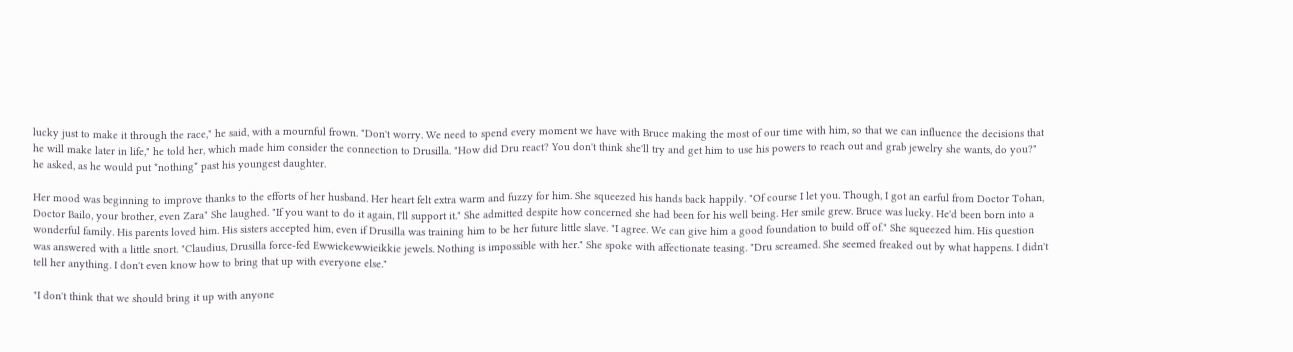lucky just to make it through the race," he said, with a mournful frown. "Don't worry. We need to spend every moment we have with Bruce making the most of our time with him, so that we can influence the decisions that he will make later in life," he told her, which made him consider the connection to Drusilla. "How did Dru react? You don't think she'll try and get him to use his powers to reach out and grab jewelry she wants, do you?" he asked, as he would put *nothing* past his youngest daughter.

Her mood was beginning to improve thanks to the efforts of her husband. Her heart felt extra warm and fuzzy for him. She squeezed his hands back happily. "Of course I let you. Though, I got an earful from Doctor Tohan, Doctor Bailo, your brother, even Zara" She laughed. "If you want to do it again, I'll support it." She admitted despite how concerned she had been for his well being. Her smile grew. Bruce was lucky. He'd been born into a wonderful family. His parents loved him. His sisters accepted him, even if Drusilla was training him to be her future little slave. "I agree. We can give him a good foundation to build off of." She squeezed him. His question was answered with a little snort. "Claudius, Drusilla force-fed Ewwiekewwieikkie jewels. Nothing is impossible with her." She spoke with affectionate teasing. "Dru screamed. She seemed freaked out by what happens. I didn't tell her anything. I don't even know how to bring that up with everyone else."

"I don't think that we should bring it up with anyone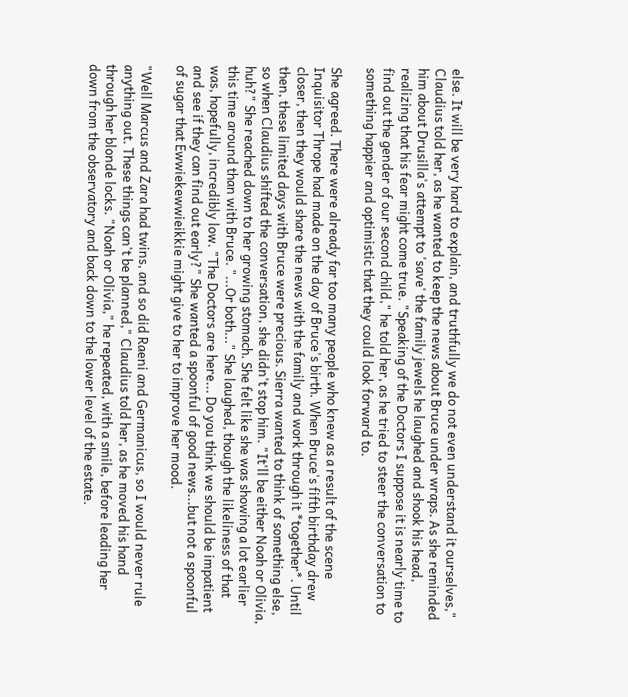else. It will be very hard to explain, and truthfully we do not even understand it ourselves," Claudius told her, as he wanted to keep the news about Bruce under wraps. As she reminded him about Drusilla's attempt to 'save' the family jewels he laughed and shook his head, realizing that his fear might come true. "Speaking of the Doctors I suppose it is nearly time to find out the gender of our second child," he told her, as he tried to steer the conversation to something happier and optimistic that they could look forward to.

She agreed. There were already far too many people who knew as a result of the scene Inquisitor Thrope had made on the day of Bruce's birth. When Bruce's fifth birthday drew closer, then they would share the news with the family and work through it *together*. Until then, these limited days with Bruce were precious. Sierra wanted to think of something else, so when Claudius shifted the conversation, she didn't stop him. "It'll be either Noah or Olivia, huh?" She reached down to her growing stomach. She felt like she was showing a lot earlier this time around than with Bruce. "...Or both..." She laughed, though the likeliness of that was, hopefully, incredibly low. "The Doctors are here... Do you think we should be impatient and see if they can find out early?" She wanted a spoonful of good news...but not a spoonful of sugar that Ewwiekewwieikkie might give to her to improve her mood.

"Well Marcus and Zara had twins, and so did Raeni and Germanicus, so I would never rule anything out. These things can't be planned," Claudius told her, as he moved his hand through her blonde locks. "Noah or Olivia," he repeated, with a smile, before leading her down from the observatory and back down to the lower level of the estate.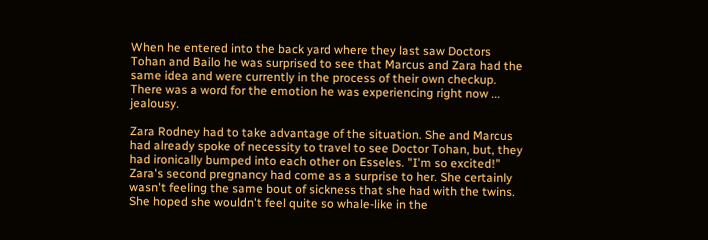When he entered into the back yard where they last saw Doctors Tohan and Bailo he was surprised to see that Marcus and Zara had the same idea and were currently in the process of their own checkup. There was a word for the emotion he was experiencing right now ... jealousy.

Zara Rodney had to take advantage of the situation. She and Marcus had already spoke of necessity to travel to see Doctor Tohan, but, they had ironically bumped into each other on Esseles. "I'm so excited!" Zara's second pregnancy had come as a surprise to her. She certainly wasn't feeling the same bout of sickness that she had with the twins. She hoped she wouldn't feel quite so whale-like in the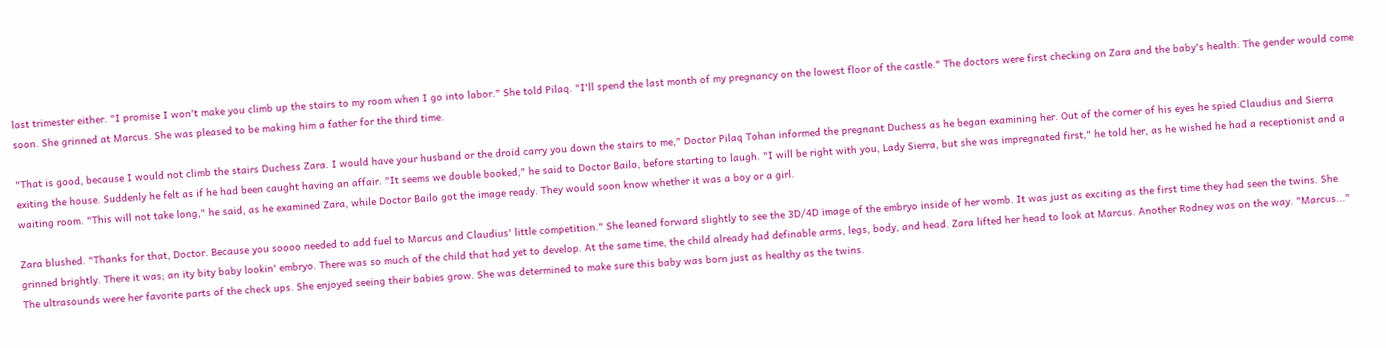last trimester either. "I promise I won't make you climb up the stairs to my room when I go into labor." She told Pilaq. "I'll spend the last month of my pregnancy on the lowest floor of the castle." The doctors were first checking on Zara and the baby's health. The gender would come soon. She grinned at Marcus. She was pleased to be making him a father for the third time.

"That is good, because I would not climb the stairs Duchess Zara. I would have your husband or the droid carry you down the stairs to me," Doctor Pilaq Tohan informed the pregnant Duchess as he began examining her. Out of the corner of his eyes he spied Claudius and Sierra exiting the house. Suddenly he felt as if he had been caught having an affair. "It seems we double booked," he said to Doctor Bailo, before starting to laugh. "I will be right with you, Lady Sierra, but she was impregnated first," he told her, as he wished he had a receptionist and a waiting room. "This will not take long," he said, as he examined Zara, while Doctor Bailo got the image ready. They would soon know whether it was a boy or a girl.

Zara blushed. "Thanks for that, Doctor. Because you soooo needed to add fuel to Marcus and Claudius' little competition." She leaned forward slightly to see the 3D/4D image of the embryo inside of her womb. It was just as exciting as the first time they had seen the twins. She grinned brightly. There it was; an ity bity baby lookin' embryo. There was so much of the child that had yet to develop. At the same time, the child already had definable arms, legs, body, and head. Zara lifted her head to look at Marcus. Another Rodney was on the way. "Marcus..." The ultrasounds were her favorite parts of the check ups. She enjoyed seeing their babies grow. She was determined to make sure this baby was born just as healthy as the twins.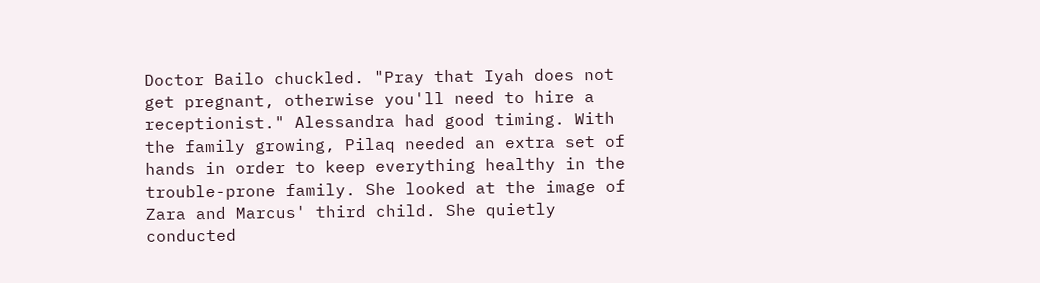Doctor Bailo chuckled. "Pray that Iyah does not get pregnant, otherwise you'll need to hire a receptionist." Alessandra had good timing. With the family growing, Pilaq needed an extra set of hands in order to keep everything healthy in the trouble-prone family. She looked at the image of Zara and Marcus' third child. She quietly conducted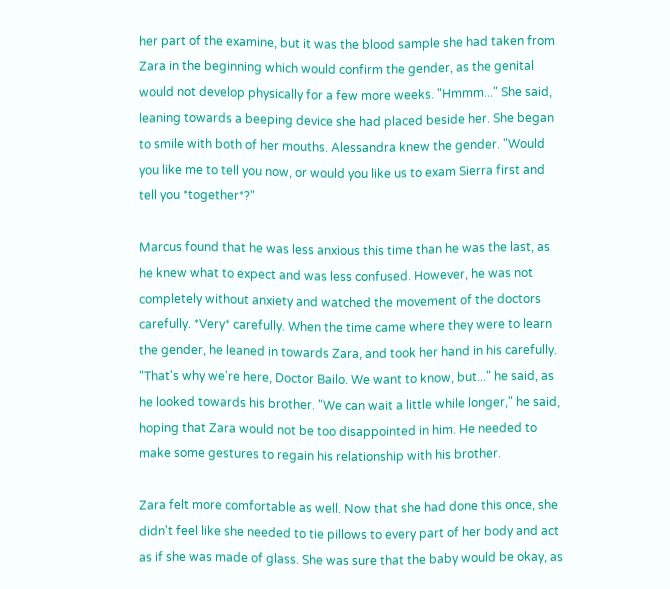her part of the examine, but it was the blood sample she had taken from Zara in the beginning which would confirm the gender, as the genital would not develop physically for a few more weeks. "Hmmm..." She said, leaning towards a beeping device she had placed beside her. She began to smile with both of her mouths. Alessandra knew the gender. "Would you like me to tell you now, or would you like us to exam Sierra first and tell you *together*?"

Marcus found that he was less anxious this time than he was the last, as he knew what to expect and was less confused. However, he was not completely without anxiety and watched the movement of the doctors carefully. *Very* carefully. When the time came where they were to learn the gender, he leaned in towards Zara, and took her hand in his carefully. "That's why we're here, Doctor Bailo. We want to know, but..." he said, as he looked towards his brother. "We can wait a little while longer," he said, hoping that Zara would not be too disappointed in him. He needed to make some gestures to regain his relationship with his brother.

Zara felt more comfortable as well. Now that she had done this once, she didn't feel like she needed to tie pillows to every part of her body and act as if she was made of glass. She was sure that the baby would be okay, as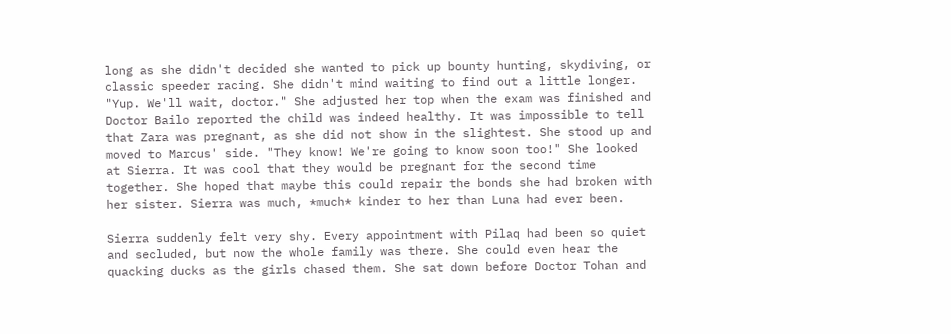long as she didn't decided she wanted to pick up bounty hunting, skydiving, or classic speeder racing. She didn't mind waiting to find out a little longer. "Yup. We'll wait, doctor." She adjusted her top when the exam was finished and Doctor Bailo reported the child was indeed healthy. It was impossible to tell that Zara was pregnant, as she did not show in the slightest. She stood up and moved to Marcus' side. "They know! We're going to know soon too!" She looked at Sierra. It was cool that they would be pregnant for the second time together. She hoped that maybe this could repair the bonds she had broken with her sister. Sierra was much, *much* kinder to her than Luna had ever been.

Sierra suddenly felt very shy. Every appointment with Pilaq had been so quiet and secluded, but now the whole family was there. She could even hear the quacking ducks as the girls chased them. She sat down before Doctor Tohan and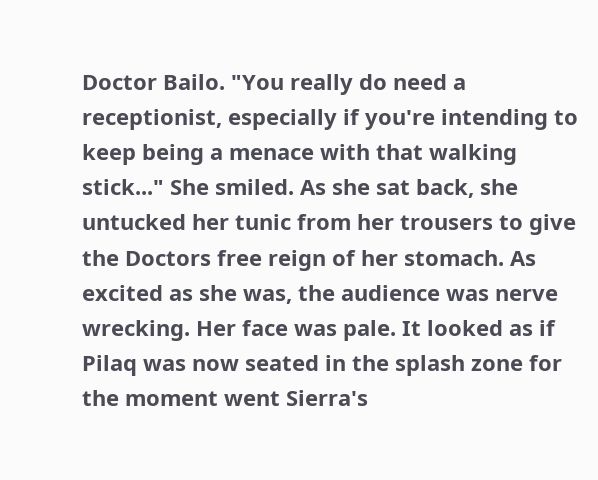Doctor Bailo. "You really do need a receptionist, especially if you're intending to keep being a menace with that walking stick..." She smiled. As she sat back, she untucked her tunic from her trousers to give the Doctors free reign of her stomach. As excited as she was, the audience was nerve wrecking. Her face was pale. It looked as if Pilaq was now seated in the splash zone for the moment went Sierra's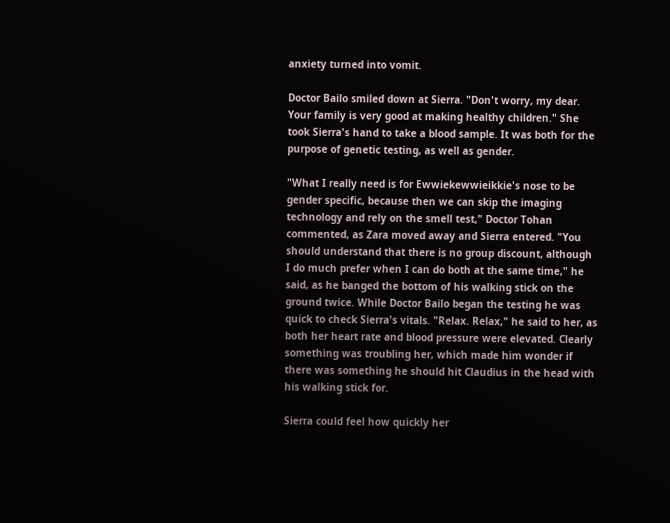anxiety turned into vomit.

Doctor Bailo smiled down at Sierra. "Don't worry, my dear. Your family is very good at making healthy children." She took Sierra's hand to take a blood sample. It was both for the purpose of genetic testing, as well as gender.

"What I really need is for Ewwiekewwieikkie's nose to be gender specific, because then we can skip the imaging technology and rely on the smell test," Doctor Tohan commented, as Zara moved away and Sierra entered. "You should understand that there is no group discount, although I do much prefer when I can do both at the same time," he said, as he banged the bottom of his walking stick on the ground twice. While Doctor Bailo began the testing he was quick to check Sierra's vitals. "Relax. Relax," he said to her, as both her heart rate and blood pressure were elevated. Clearly something was troubling her, which made him wonder if there was something he should hit Claudius in the head with his walking stick for.

Sierra could feel how quickly her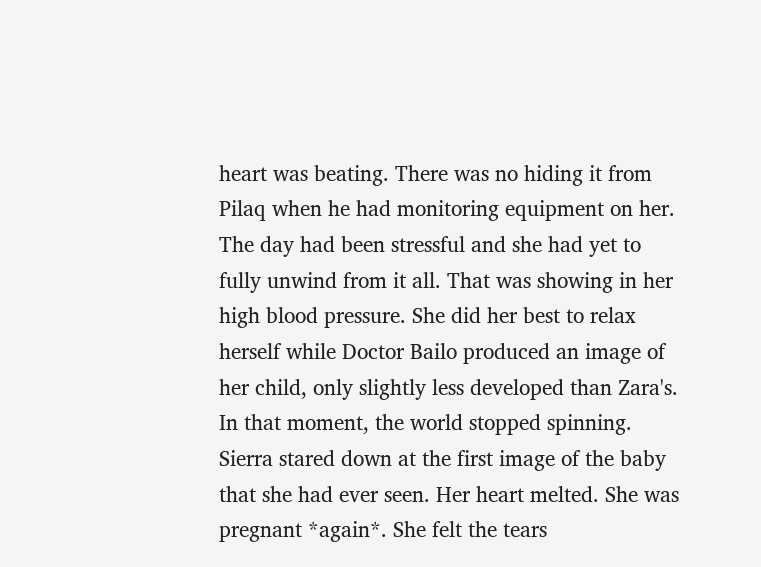heart was beating. There was no hiding it from Pilaq when he had monitoring equipment on her. The day had been stressful and she had yet to fully unwind from it all. That was showing in her high blood pressure. She did her best to relax herself while Doctor Bailo produced an image of her child, only slightly less developed than Zara's. In that moment, the world stopped spinning. Sierra stared down at the first image of the baby that she had ever seen. Her heart melted. She was pregnant *again*. She felt the tears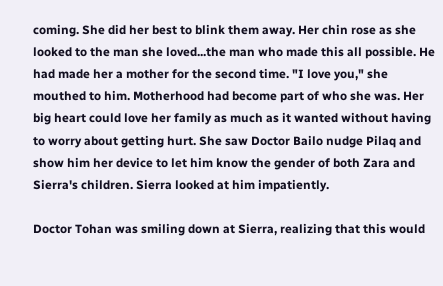coming. She did her best to blink them away. Her chin rose as she looked to the man she loved...the man who made this all possible. He had made her a mother for the second time. "I love you," she mouthed to him. Motherhood had become part of who she was. Her big heart could love her family as much as it wanted without having to worry about getting hurt. She saw Doctor Bailo nudge Pilaq and show him her device to let him know the gender of both Zara and Sierra's children. Sierra looked at him impatiently.

Doctor Tohan was smiling down at Sierra, realizing that this would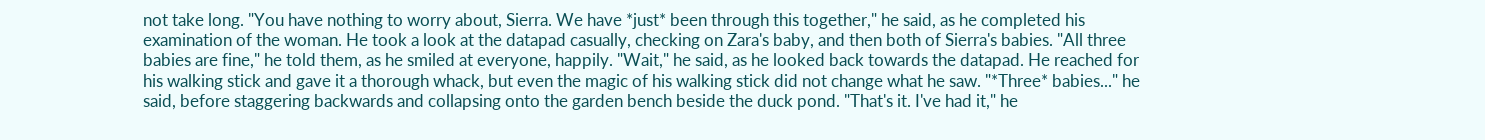not take long. "You have nothing to worry about, Sierra. We have *just* been through this together," he said, as he completed his examination of the woman. He took a look at the datapad casually, checking on Zara's baby, and then both of Sierra's babies. "All three babies are fine," he told them, as he smiled at everyone, happily. "Wait," he said, as he looked back towards the datapad. He reached for his walking stick and gave it a thorough whack, but even the magic of his walking stick did not change what he saw. "*Three* babies..." he said, before staggering backwards and collapsing onto the garden bench beside the duck pond. "That's it. I've had it," he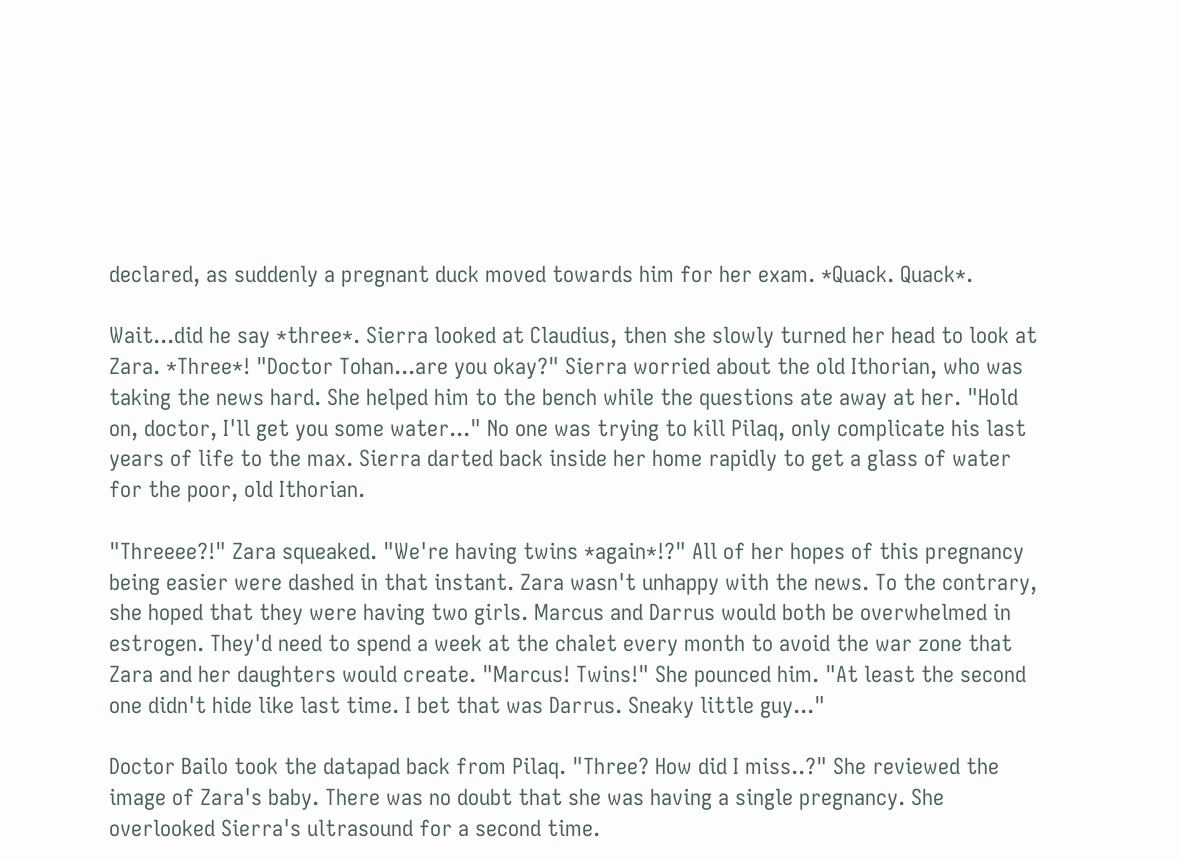declared, as suddenly a pregnant duck moved towards him for her exam. *Quack. Quack*.

Wait...did he say *three*. Sierra looked at Claudius, then she slowly turned her head to look at Zara. *Three*! "Doctor Tohan...are you okay?" Sierra worried about the old Ithorian, who was taking the news hard. She helped him to the bench while the questions ate away at her. "Hold on, doctor, I'll get you some water..." No one was trying to kill Pilaq, only complicate his last years of life to the max. Sierra darted back inside her home rapidly to get a glass of water for the poor, old Ithorian.

"Threeee?!" Zara squeaked. "We're having twins *again*!?" All of her hopes of this pregnancy being easier were dashed in that instant. Zara wasn't unhappy with the news. To the contrary, she hoped that they were having two girls. Marcus and Darrus would both be overwhelmed in estrogen. They'd need to spend a week at the chalet every month to avoid the war zone that Zara and her daughters would create. "Marcus! Twins!" She pounced him. "At least the second one didn't hide like last time. I bet that was Darrus. Sneaky little guy..."

Doctor Bailo took the datapad back from Pilaq. "Three? How did I miss..?" She reviewed the image of Zara's baby. There was no doubt that she was having a single pregnancy. She overlooked Sierra's ultrasound for a second time.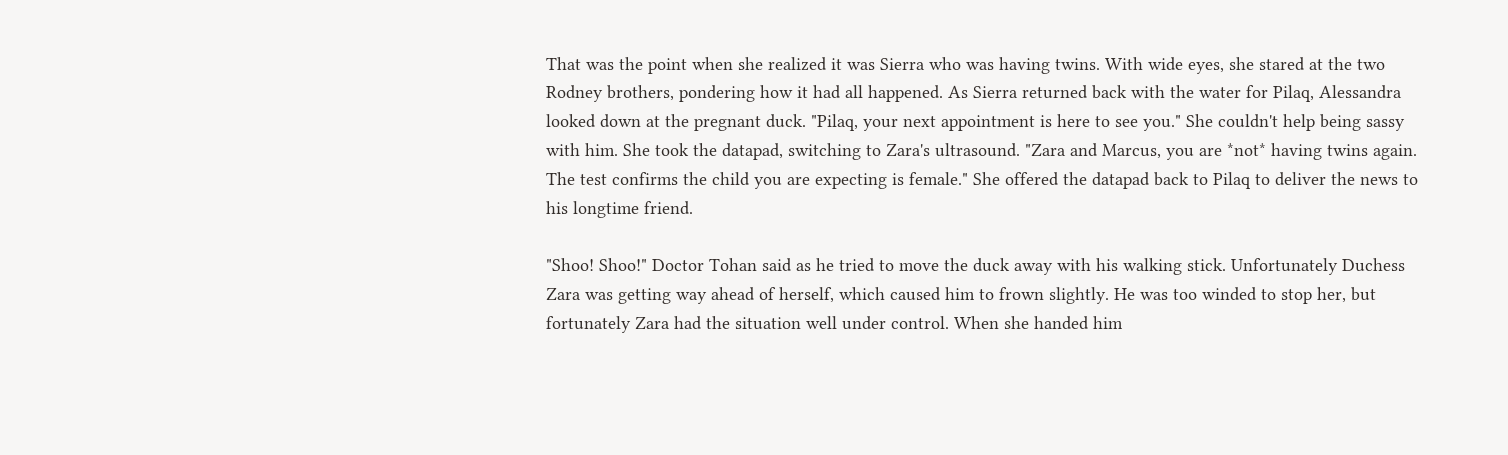That was the point when she realized it was Sierra who was having twins. With wide eyes, she stared at the two Rodney brothers, pondering how it had all happened. As Sierra returned back with the water for Pilaq, Alessandra looked down at the pregnant duck. "Pilaq, your next appointment is here to see you." She couldn't help being sassy with him. She took the datapad, switching to Zara's ultrasound. "Zara and Marcus, you are *not* having twins again. The test confirms the child you are expecting is female." She offered the datapad back to Pilaq to deliver the news to his longtime friend.

"Shoo! Shoo!" Doctor Tohan said as he tried to move the duck away with his walking stick. Unfortunately Duchess Zara was getting way ahead of herself, which caused him to frown slightly. He was too winded to stop her, but fortunately Zara had the situation well under control. When she handed him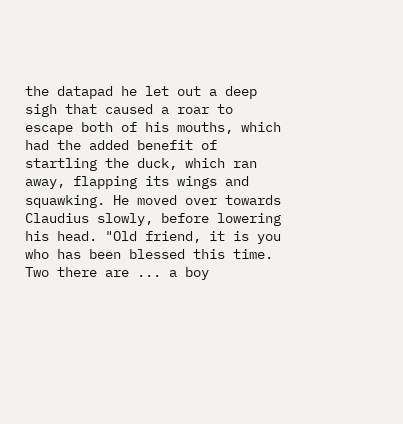the datapad he let out a deep sigh that caused a roar to escape both of his mouths, which had the added benefit of startling the duck, which ran away, flapping its wings and squawking. He moved over towards Claudius slowly, before lowering his head. "Old friend, it is you who has been blessed this time. Two there are ... a boy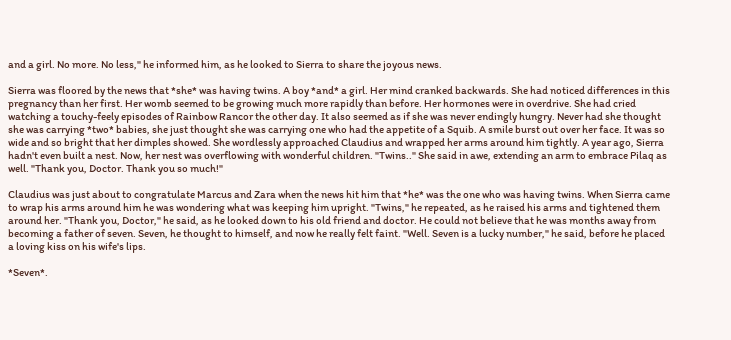and a girl. No more. No less," he informed him, as he looked to Sierra to share the joyous news.

Sierra was floored by the news that *she* was having twins. A boy *and* a girl. Her mind cranked backwards. She had noticed differences in this pregnancy than her first. Her womb seemed to be growing much more rapidly than before. Her hormones were in overdrive. She had cried watching a touchy-feely episodes of Rainbow Rancor the other day. It also seemed as if she was never endingly hungry. Never had she thought she was carrying *two* babies, she just thought she was carrying one who had the appetite of a Squib. A smile burst out over her face. It was so wide and so bright that her dimples showed. She wordlessly approached Claudius and wrapped her arms around him tightly. A year ago, Sierra hadn't even built a nest. Now, her nest was overflowing with wonderful children. "Twins.." She said in awe, extending an arm to embrace Pilaq as well. "Thank you, Doctor. Thank you so much!"

Claudius was just about to congratulate Marcus and Zara when the news hit him that *he* was the one who was having twins. When Sierra came to wrap his arms around him he was wondering what was keeping him upright. "Twins," he repeated, as he raised his arms and tightened them around her. "Thank you, Doctor," he said, as he looked down to his old friend and doctor. He could not believe that he was months away from becoming a father of seven. Seven, he thought to himself, and now he really felt faint. "Well. Seven is a lucky number," he said, before he placed a loving kiss on his wife's lips.

*Seven*.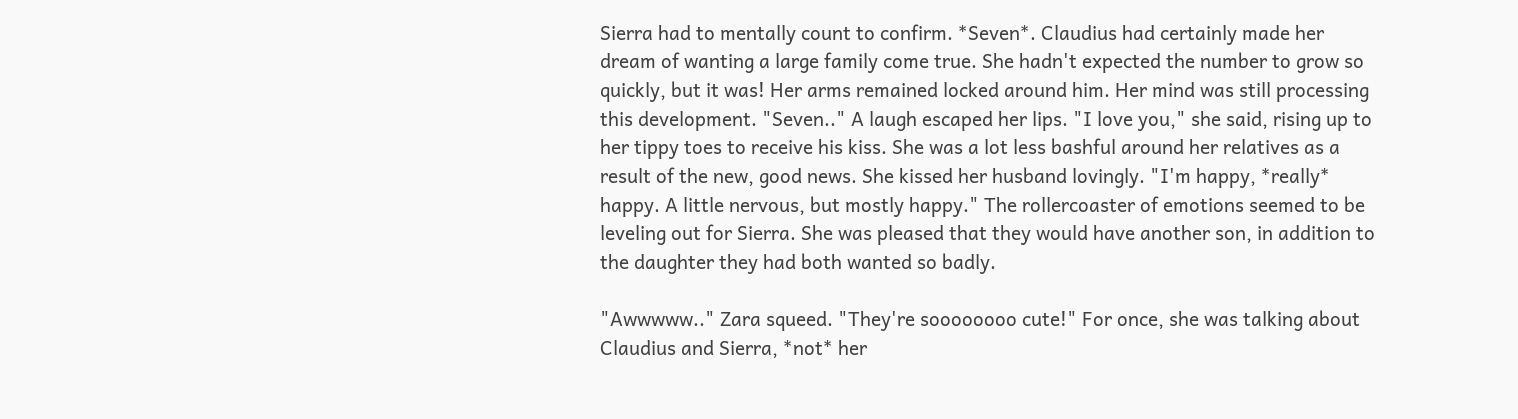Sierra had to mentally count to confirm. *Seven*. Claudius had certainly made her dream of wanting a large family come true. She hadn't expected the number to grow so quickly, but it was! Her arms remained locked around him. Her mind was still processing this development. "Seven.." A laugh escaped her lips. "I love you," she said, rising up to her tippy toes to receive his kiss. She was a lot less bashful around her relatives as a result of the new, good news. She kissed her husband lovingly. "I'm happy, *really* happy. A little nervous, but mostly happy." The rollercoaster of emotions seemed to be leveling out for Sierra. She was pleased that they would have another son, in addition to the daughter they had both wanted so badly.

"Awwwww.." Zara squeed. "They're soooooooo cute!" For once, she was talking about Claudius and Sierra, *not* her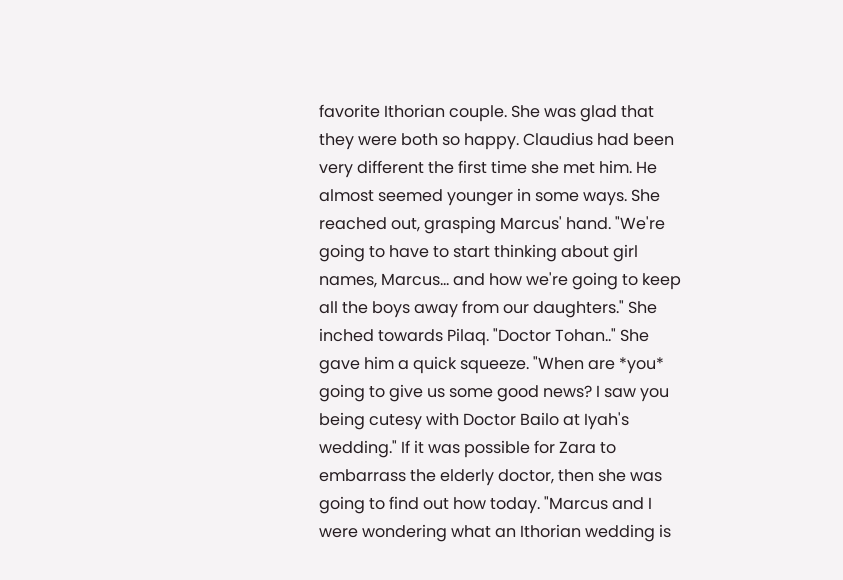favorite Ithorian couple. She was glad that they were both so happy. Claudius had been very different the first time she met him. He almost seemed younger in some ways. She reached out, grasping Marcus' hand. "We're going to have to start thinking about girl names, Marcus... and how we're going to keep all the boys away from our daughters." She inched towards Pilaq. "Doctor Tohan.." She gave him a quick squeeze. "When are *you* going to give us some good news? I saw you being cutesy with Doctor Bailo at Iyah's wedding." If it was possible for Zara to embarrass the elderly doctor, then she was going to find out how today. "Marcus and I were wondering what an Ithorian wedding is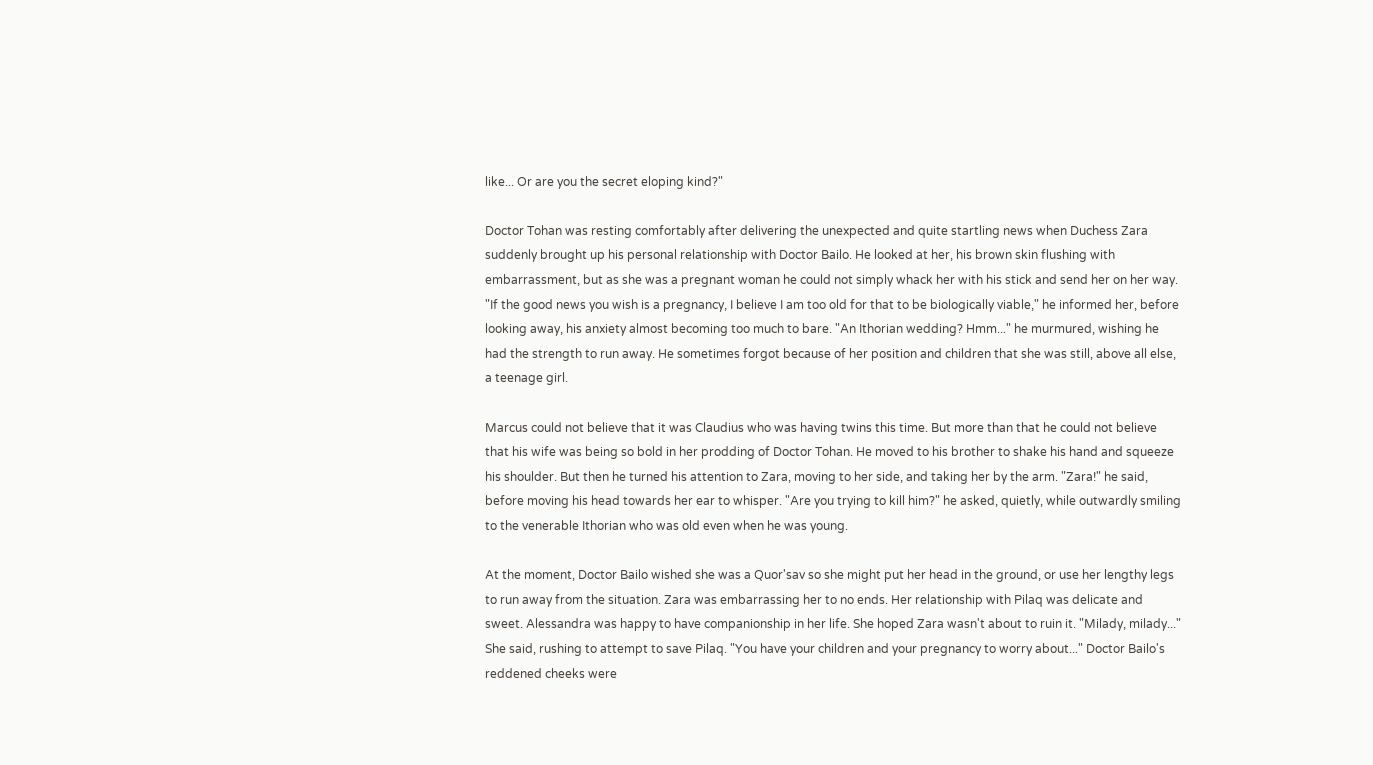like... Or are you the secret eloping kind?"

Doctor Tohan was resting comfortably after delivering the unexpected and quite startling news when Duchess Zara suddenly brought up his personal relationship with Doctor Bailo. He looked at her, his brown skin flushing with embarrassment, but as she was a pregnant woman he could not simply whack her with his stick and send her on her way. "If the good news you wish is a pregnancy, I believe I am too old for that to be biologically viable," he informed her, before looking away, his anxiety almost becoming too much to bare. "An Ithorian wedding? Hmm..." he murmured, wishing he had the strength to run away. He sometimes forgot because of her position and children that she was still, above all else, a teenage girl.

Marcus could not believe that it was Claudius who was having twins this time. But more than that he could not believe that his wife was being so bold in her prodding of Doctor Tohan. He moved to his brother to shake his hand and squeeze his shoulder. But then he turned his attention to Zara, moving to her side, and taking her by the arm. "Zara!" he said, before moving his head towards her ear to whisper. "Are you trying to kill him?" he asked, quietly, while outwardly smiling to the venerable Ithorian who was old even when he was young.

At the moment, Doctor Bailo wished she was a Quor'sav so she might put her head in the ground, or use her lengthy legs to run away from the situation. Zara was embarrassing her to no ends. Her relationship with Pilaq was delicate and sweet. Alessandra was happy to have companionship in her life. She hoped Zara wasn't about to ruin it. "Milady, milady..." She said, rushing to attempt to save Pilaq. "You have your children and your pregnancy to worry about..." Doctor Bailo's reddened cheeks were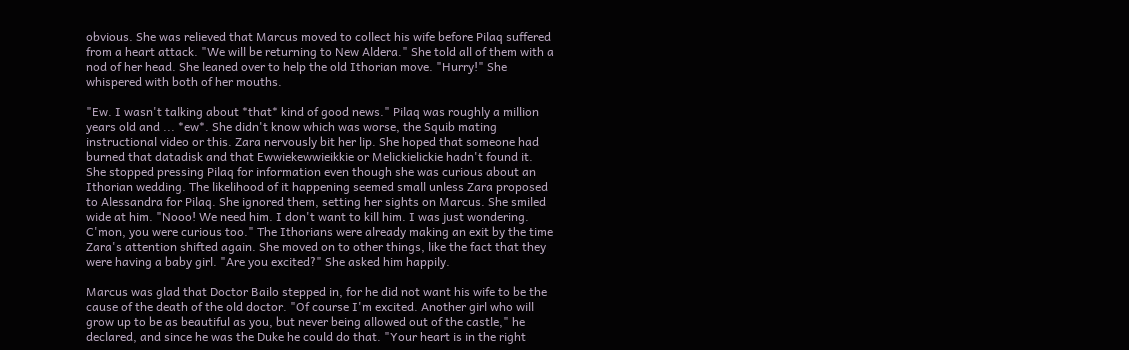obvious. She was relieved that Marcus moved to collect his wife before Pilaq suffered from a heart attack. "We will be returning to New Aldera." She told all of them with a nod of her head. She leaned over to help the old Ithorian move. "Hurry!" She whispered with both of her mouths.

"Ew. I wasn't talking about *that* kind of good news." Pilaq was roughly a million years old and ... *ew*. She didn't know which was worse, the Squib mating instructional video or this. Zara nervously bit her lip. She hoped that someone had burned that datadisk and that Ewwiekewwieikkie or Melickielickie hadn't found it. She stopped pressing Pilaq for information even though she was curious about an Ithorian wedding. The likelihood of it happening seemed small unless Zara proposed to Alessandra for Pilaq. She ignored them, setting her sights on Marcus. She smiled wide at him. "Nooo! We need him. I don't want to kill him. I was just wondering. C'mon, you were curious too." The Ithorians were already making an exit by the time Zara's attention shifted again. She moved on to other things, like the fact that they were having a baby girl. "Are you excited?" She asked him happily.

Marcus was glad that Doctor Bailo stepped in, for he did not want his wife to be the cause of the death of the old doctor. "Of course I'm excited. Another girl who will grow up to be as beautiful as you, but never being allowed out of the castle," he declared, and since he was the Duke he could do that. "Your heart is in the right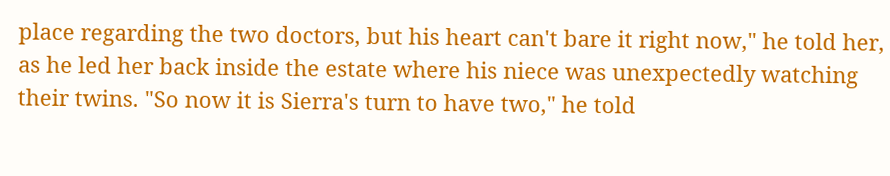place regarding the two doctors, but his heart can't bare it right now," he told her, as he led her back inside the estate where his niece was unexpectedly watching their twins. "So now it is Sierra's turn to have two," he told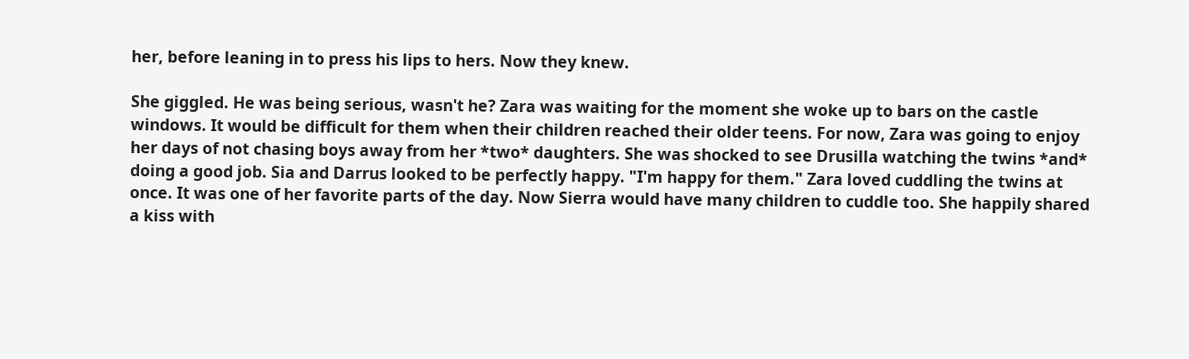her, before leaning in to press his lips to hers. Now they knew.

She giggled. He was being serious, wasn't he? Zara was waiting for the moment she woke up to bars on the castle windows. It would be difficult for them when their children reached their older teens. For now, Zara was going to enjoy her days of not chasing boys away from her *two* daughters. She was shocked to see Drusilla watching the twins *and* doing a good job. Sia and Darrus looked to be perfectly happy. "I'm happy for them." Zara loved cuddling the twins at once. It was one of her favorite parts of the day. Now Sierra would have many children to cuddle too. She happily shared a kiss with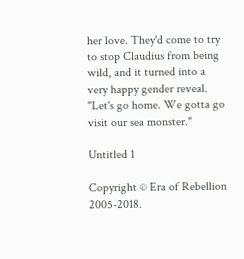her love. They'd come to try to stop Claudius from being wild, and it turned into a very happy gender reveal. "Let's go home. We gotta go visit our sea monster."

Untitled 1

Copyright © Era of Rebellion 2005-2018.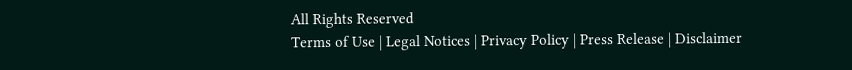All Rights Reserved
Terms of Use | Legal Notices | Privacy Policy | Press Release | Disclaimer